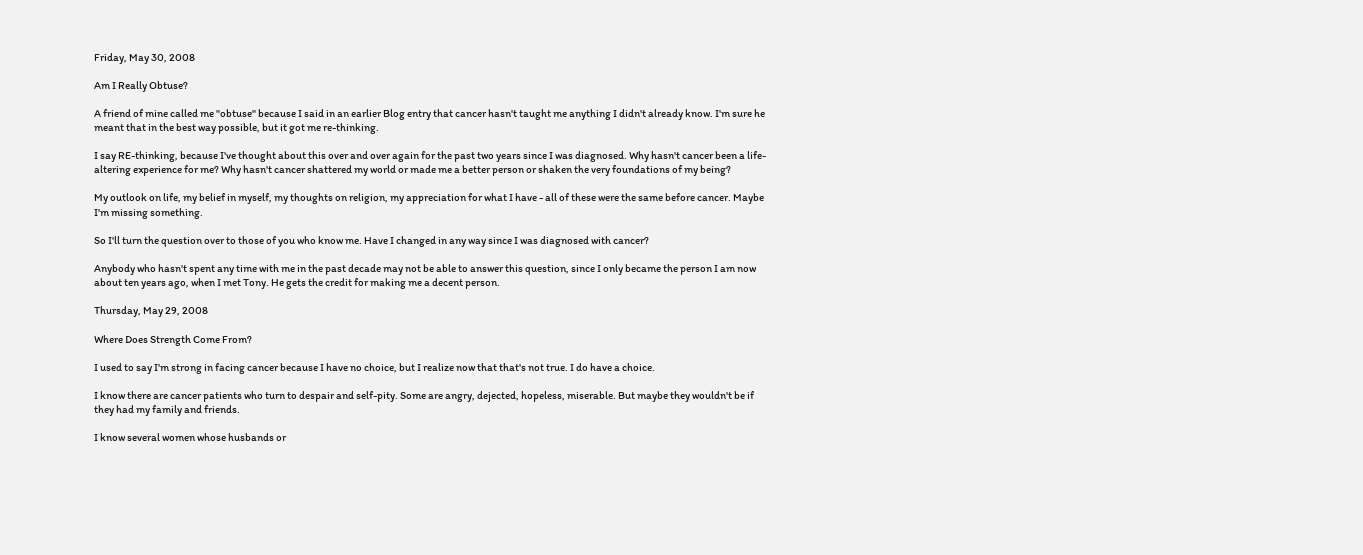Friday, May 30, 2008

Am I Really Obtuse?

A friend of mine called me "obtuse" because I said in an earlier Blog entry that cancer hasn't taught me anything I didn't already know. I'm sure he meant that in the best way possible, but it got me re-thinking.

I say RE-thinking, because I've thought about this over and over again for the past two years since I was diagnosed. Why hasn't cancer been a life-altering experience for me? Why hasn't cancer shattered my world or made me a better person or shaken the very foundations of my being?

My outlook on life, my belief in myself, my thoughts on religion, my appreciation for what I have - all of these were the same before cancer. Maybe I'm missing something.

So I'll turn the question over to those of you who know me. Have I changed in any way since I was diagnosed with cancer?

Anybody who hasn't spent any time with me in the past decade may not be able to answer this question, since I only became the person I am now about ten years ago, when I met Tony. He gets the credit for making me a decent person.

Thursday, May 29, 2008

Where Does Strength Come From?

I used to say I'm strong in facing cancer because I have no choice, but I realize now that that's not true. I do have a choice.

I know there are cancer patients who turn to despair and self-pity. Some are angry, dejected, hopeless, miserable. But maybe they wouldn't be if they had my family and friends.

I know several women whose husbands or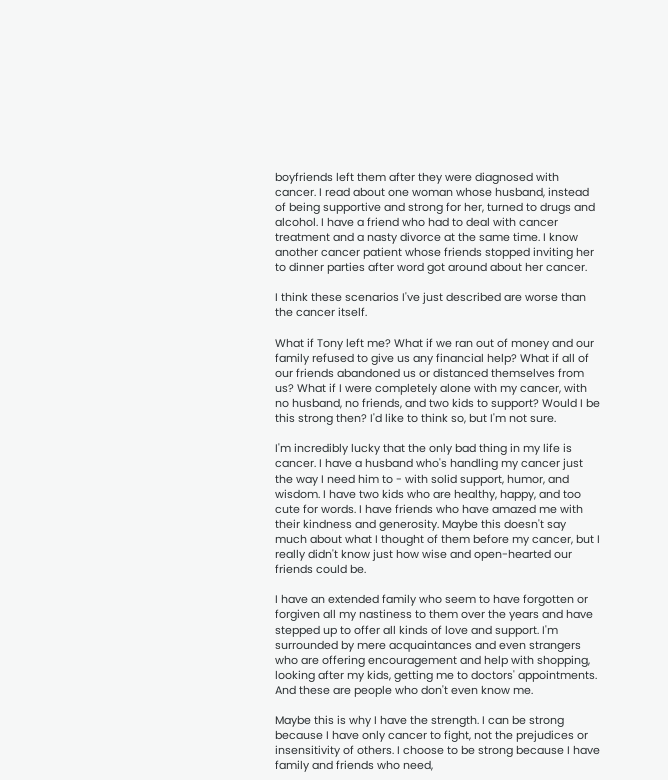boyfriends left them after they were diagnosed with cancer. I read about one woman whose husband, instead of being supportive and strong for her, turned to drugs and alcohol. I have a friend who had to deal with cancer treatment and a nasty divorce at the same time. I know another cancer patient whose friends stopped inviting her to dinner parties after word got around about her cancer.

I think these scenarios I've just described are worse than the cancer itself.

What if Tony left me? What if we ran out of money and our family refused to give us any financial help? What if all of our friends abandoned us or distanced themselves from us? What if I were completely alone with my cancer, with no husband, no friends, and two kids to support? Would I be this strong then? I'd like to think so, but I'm not sure.

I'm incredibly lucky that the only bad thing in my life is cancer. I have a husband who's handling my cancer just the way I need him to - with solid support, humor, and wisdom. I have two kids who are healthy, happy, and too cute for words. I have friends who have amazed me with their kindness and generosity. Maybe this doesn't say much about what I thought of them before my cancer, but I really didn't know just how wise and open-hearted our friends could be.

I have an extended family who seem to have forgotten or forgiven all my nastiness to them over the years and have stepped up to offer all kinds of love and support. I'm surrounded by mere acquaintances and even strangers who are offering encouragement and help with shopping, looking after my kids, getting me to doctors' appointments. And these are people who don't even know me.

Maybe this is why I have the strength. I can be strong because I have only cancer to fight, not the prejudices or insensitivity of others. I choose to be strong because I have family and friends who need,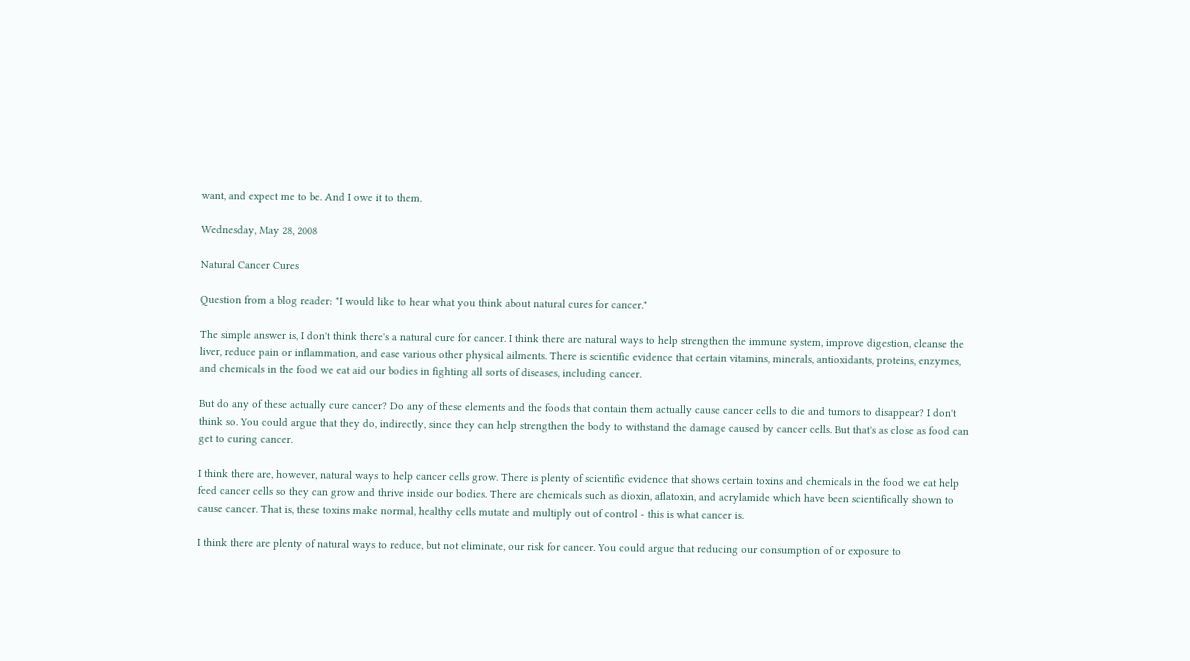want, and expect me to be. And I owe it to them.

Wednesday, May 28, 2008

Natural Cancer Cures

Question from a blog reader: "I would like to hear what you think about natural cures for cancer."

The simple answer is, I don't think there's a natural cure for cancer. I think there are natural ways to help strengthen the immune system, improve digestion, cleanse the liver, reduce pain or inflammation, and ease various other physical ailments. There is scientific evidence that certain vitamins, minerals, antioxidants, proteins, enzymes, and chemicals in the food we eat aid our bodies in fighting all sorts of diseases, including cancer.

But do any of these actually cure cancer? Do any of these elements and the foods that contain them actually cause cancer cells to die and tumors to disappear? I don't think so. You could argue that they do, indirectly, since they can help strengthen the body to withstand the damage caused by cancer cells. But that's as close as food can get to curing cancer.

I think there are, however, natural ways to help cancer cells grow. There is plenty of scientific evidence that shows certain toxins and chemicals in the food we eat help feed cancer cells so they can grow and thrive inside our bodies. There are chemicals such as dioxin, aflatoxin, and acrylamide which have been scientifically shown to cause cancer. That is, these toxins make normal, healthy cells mutate and multiply out of control - this is what cancer is.

I think there are plenty of natural ways to reduce, but not eliminate, our risk for cancer. You could argue that reducing our consumption of or exposure to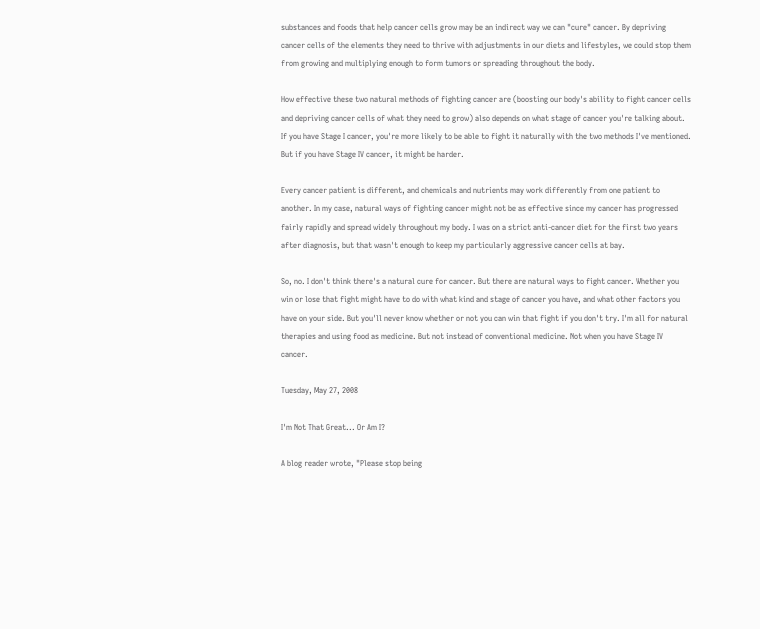substances and foods that help cancer cells grow may be an indirect way we can "cure" cancer. By depriving cancer cells of the elements they need to thrive with adjustments in our diets and lifestyles, we could stop them from growing and multiplying enough to form tumors or spreading throughout the body.

How effective these two natural methods of fighting cancer are (boosting our body's ability to fight cancer cells and depriving cancer cells of what they need to grow) also depends on what stage of cancer you're talking about. If you have Stage I cancer, you're more likely to be able to fight it naturally with the two methods I've mentioned. But if you have Stage IV cancer, it might be harder.

Every cancer patient is different, and chemicals and nutrients may work differently from one patient to another. In my case, natural ways of fighting cancer might not be as effective since my cancer has progressed fairly rapidly and spread widely throughout my body. I was on a strict anti-cancer diet for the first two years after diagnosis, but that wasn't enough to keep my particularly aggressive cancer cells at bay.

So, no. I don't think there's a natural cure for cancer. But there are natural ways to fight cancer. Whether you win or lose that fight might have to do with what kind and stage of cancer you have, and what other factors you have on your side. But you'll never know whether or not you can win that fight if you don't try. I'm all for natural therapies and using food as medicine. But not instead of conventional medicine. Not when you have Stage IV cancer.

Tuesday, May 27, 2008

I'm Not That Great... Or Am I?

A blog reader wrote, "Please stop being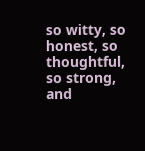so witty, so honest, so thoughtful, so strong, and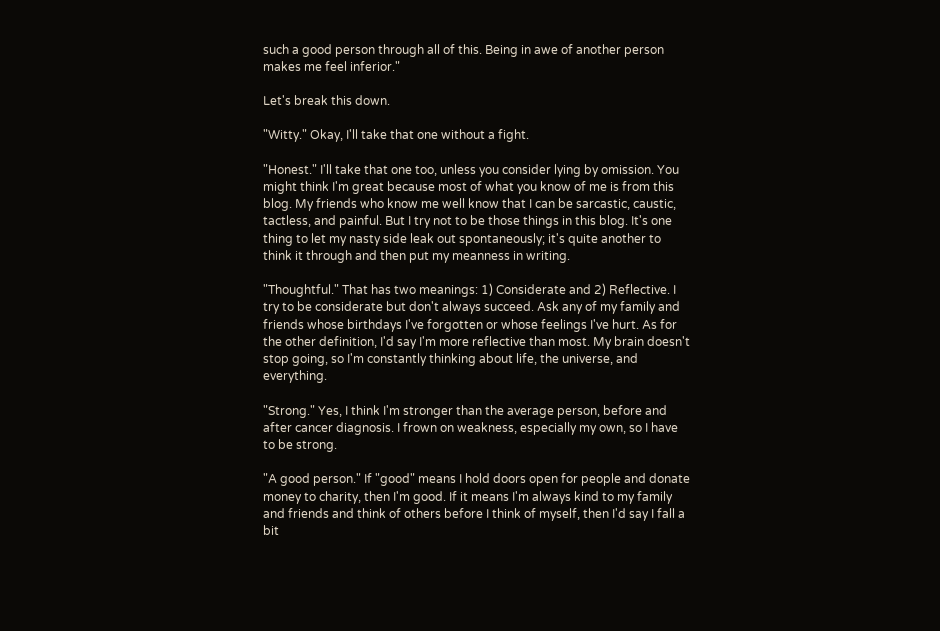such a good person through all of this. Being in awe of another person makes me feel inferior."

Let's break this down.

"Witty." Okay, I'll take that one without a fight.

"Honest." I'll take that one too, unless you consider lying by omission. You might think I'm great because most of what you know of me is from this blog. My friends who know me well know that I can be sarcastic, caustic, tactless, and painful. But I try not to be those things in this blog. It's one thing to let my nasty side leak out spontaneously; it's quite another to think it through and then put my meanness in writing.

"Thoughtful." That has two meanings: 1) Considerate and 2) Reflective. I try to be considerate but don't always succeed. Ask any of my family and friends whose birthdays I've forgotten or whose feelings I've hurt. As for the other definition, I'd say I'm more reflective than most. My brain doesn't stop going, so I'm constantly thinking about life, the universe, and everything.

"Strong." Yes, I think I'm stronger than the average person, before and after cancer diagnosis. I frown on weakness, especially my own, so I have to be strong.

"A good person." If "good" means I hold doors open for people and donate money to charity, then I'm good. If it means I'm always kind to my family and friends and think of others before I think of myself, then I'd say I fall a bit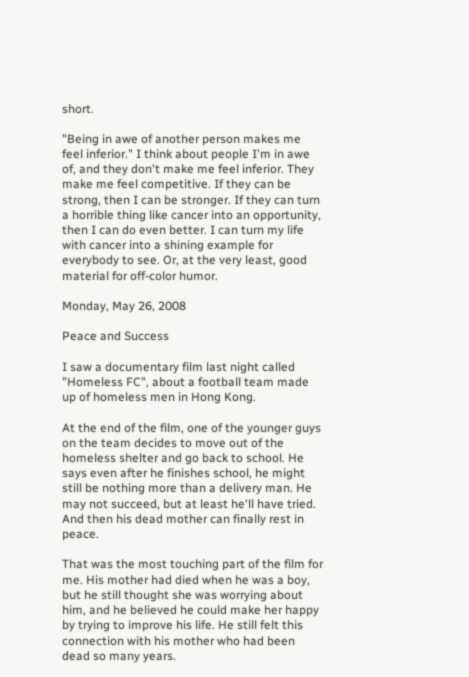short.

"Being in awe of another person makes me feel inferior." I think about people I'm in awe of, and they don't make me feel inferior. They make me feel competitive. If they can be strong, then I can be stronger. If they can turn a horrible thing like cancer into an opportunity, then I can do even better. I can turn my life with cancer into a shining example for everybody to see. Or, at the very least, good material for off-color humor.

Monday, May 26, 2008

Peace and Success

I saw a documentary film last night called "Homeless FC", about a football team made up of homeless men in Hong Kong.

At the end of the film, one of the younger guys on the team decides to move out of the homeless shelter and go back to school. He says even after he finishes school, he might still be nothing more than a delivery man. He may not succeed, but at least he'll have tried. And then his dead mother can finally rest in peace.

That was the most touching part of the film for me. His mother had died when he was a boy, but he still thought she was worrying about him, and he believed he could make her happy by trying to improve his life. He still felt this connection with his mother who had been dead so many years.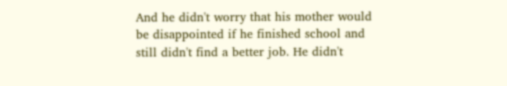And he didn't worry that his mother would be disappointed if he finished school and still didn't find a better job. He didn't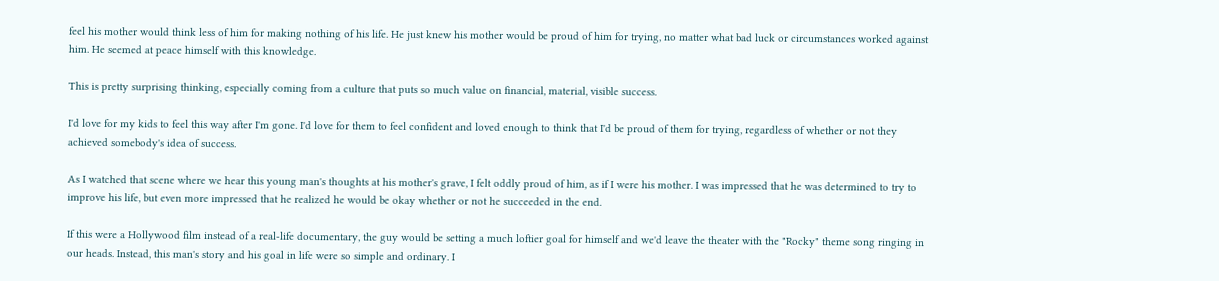feel his mother would think less of him for making nothing of his life. He just knew his mother would be proud of him for trying, no matter what bad luck or circumstances worked against him. He seemed at peace himself with this knowledge.

This is pretty surprising thinking, especially coming from a culture that puts so much value on financial, material, visible success.

I'd love for my kids to feel this way after I'm gone. I'd love for them to feel confident and loved enough to think that I'd be proud of them for trying, regardless of whether or not they achieved somebody's idea of success.

As I watched that scene where we hear this young man's thoughts at his mother's grave, I felt oddly proud of him, as if I were his mother. I was impressed that he was determined to try to improve his life, but even more impressed that he realized he would be okay whether or not he succeeded in the end.

If this were a Hollywood film instead of a real-life documentary, the guy would be setting a much loftier goal for himself and we'd leave the theater with the "Rocky" theme song ringing in our heads. Instead, this man's story and his goal in life were so simple and ordinary. I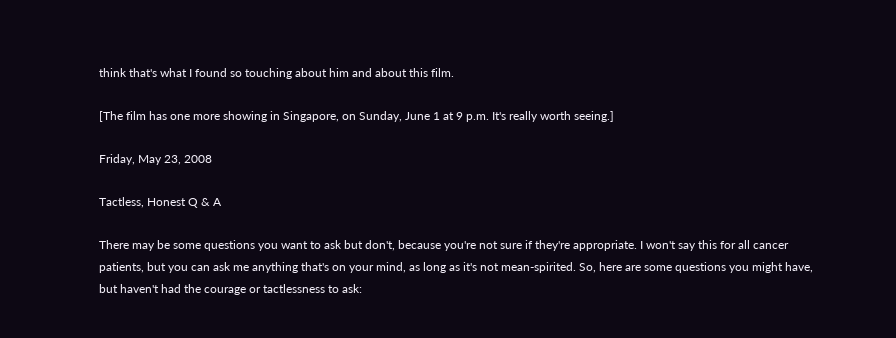think that's what I found so touching about him and about this film.

[The film has one more showing in Singapore, on Sunday, June 1 at 9 p.m. It's really worth seeing.]

Friday, May 23, 2008

Tactless, Honest Q & A

There may be some questions you want to ask but don't, because you're not sure if they're appropriate. I won't say this for all cancer patients, but you can ask me anything that's on your mind, as long as it's not mean-spirited. So, here are some questions you might have, but haven't had the courage or tactlessness to ask: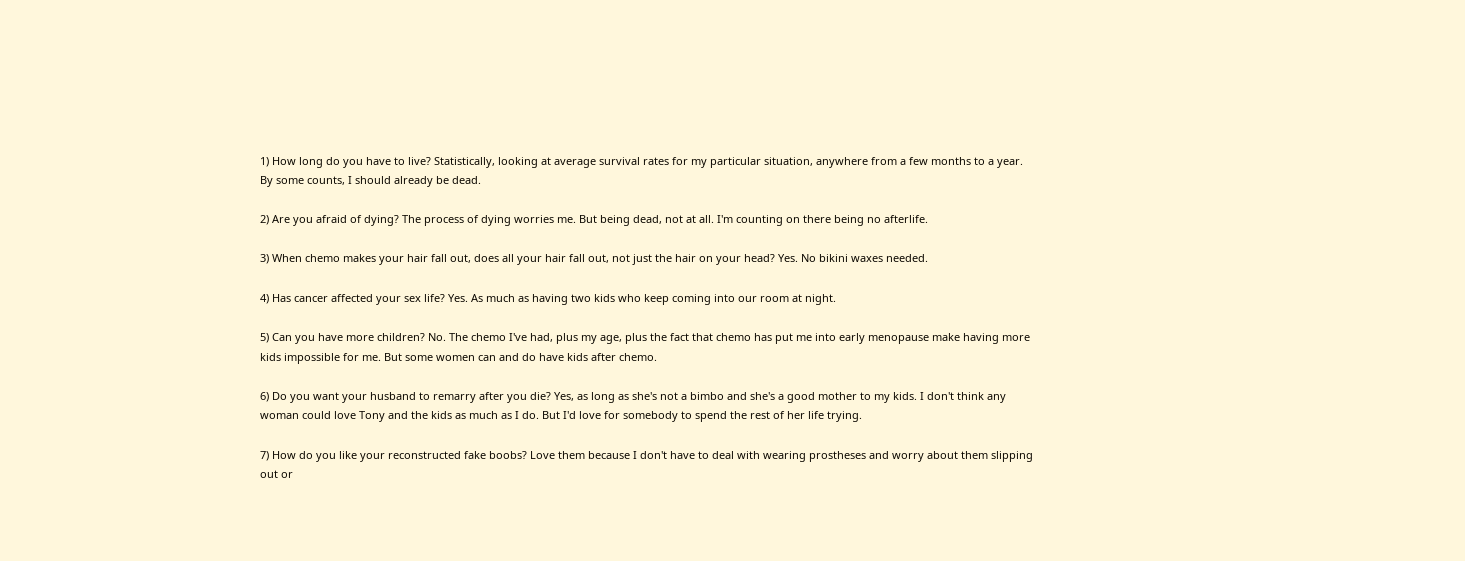1) How long do you have to live? Statistically, looking at average survival rates for my particular situation, anywhere from a few months to a year. By some counts, I should already be dead.

2) Are you afraid of dying? The process of dying worries me. But being dead, not at all. I'm counting on there being no afterlife.

3) When chemo makes your hair fall out, does all your hair fall out, not just the hair on your head? Yes. No bikini waxes needed.

4) Has cancer affected your sex life? Yes. As much as having two kids who keep coming into our room at night.

5) Can you have more children? No. The chemo I've had, plus my age, plus the fact that chemo has put me into early menopause make having more kids impossible for me. But some women can and do have kids after chemo.

6) Do you want your husband to remarry after you die? Yes, as long as she's not a bimbo and she's a good mother to my kids. I don't think any woman could love Tony and the kids as much as I do. But I'd love for somebody to spend the rest of her life trying.

7) How do you like your reconstructed fake boobs? Love them because I don't have to deal with wearing prostheses and worry about them slipping out or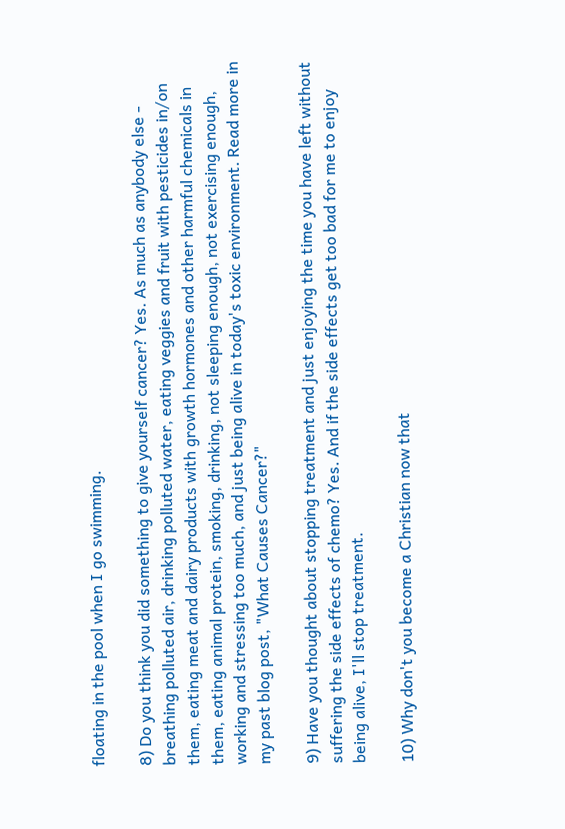floating in the pool when I go swimming.

8) Do you think you did something to give yourself cancer? Yes. As much as anybody else - breathing polluted air, drinking polluted water, eating veggies and fruit with pesticides in/on them, eating meat and dairy products with growth hormones and other harmful chemicals in them, eating animal protein, smoking, drinking, not sleeping enough, not exercising enough, working and stressing too much, and just being alive in today's toxic environment. Read more in my past blog post, "What Causes Cancer?"

9) Have you thought about stopping treatment and just enjoying the time you have left without suffering the side effects of chemo? Yes. And if the side effects get too bad for me to enjoy being alive, I'll stop treatment.

10) Why don't you become a Christian now that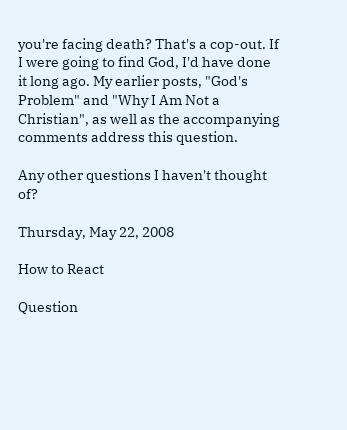you're facing death? That's a cop-out. If I were going to find God, I'd have done it long ago. My earlier posts, "God's Problem" and "Why I Am Not a Christian", as well as the accompanying comments address this question.

Any other questions I haven't thought of?

Thursday, May 22, 2008

How to React

Question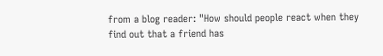from a blog reader: "How should people react when they find out that a friend has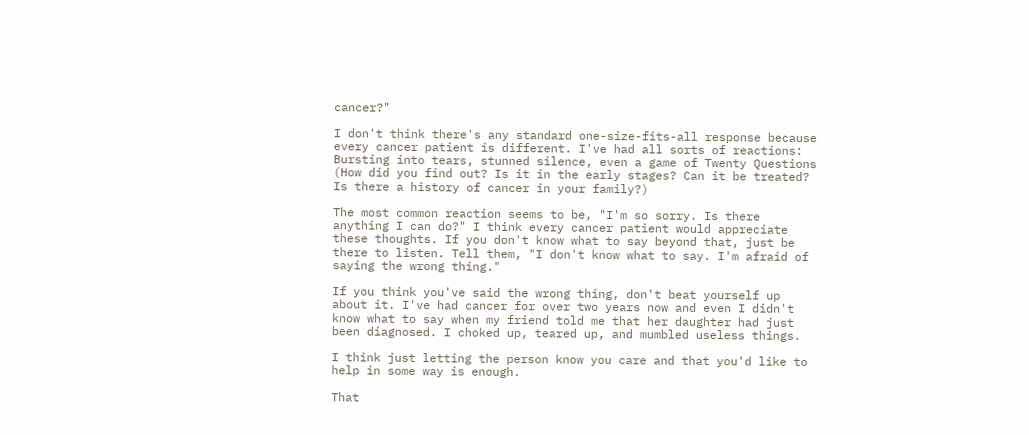cancer?"

I don't think there's any standard one-size-fits-all response because every cancer patient is different. I've had all sorts of reactions: Bursting into tears, stunned silence, even a game of Twenty Questions (How did you find out? Is it in the early stages? Can it be treated? Is there a history of cancer in your family?)

The most common reaction seems to be, "I'm so sorry. Is there anything I can do?" I think every cancer patient would appreciate these thoughts. If you don't know what to say beyond that, just be there to listen. Tell them, "I don't know what to say. I'm afraid of saying the wrong thing."

If you think you've said the wrong thing, don't beat yourself up about it. I've had cancer for over two years now and even I didn't know what to say when my friend told me that her daughter had just been diagnosed. I choked up, teared up, and mumbled useless things.

I think just letting the person know you care and that you'd like to help in some way is enough.

That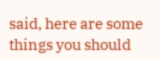said, here are some things you should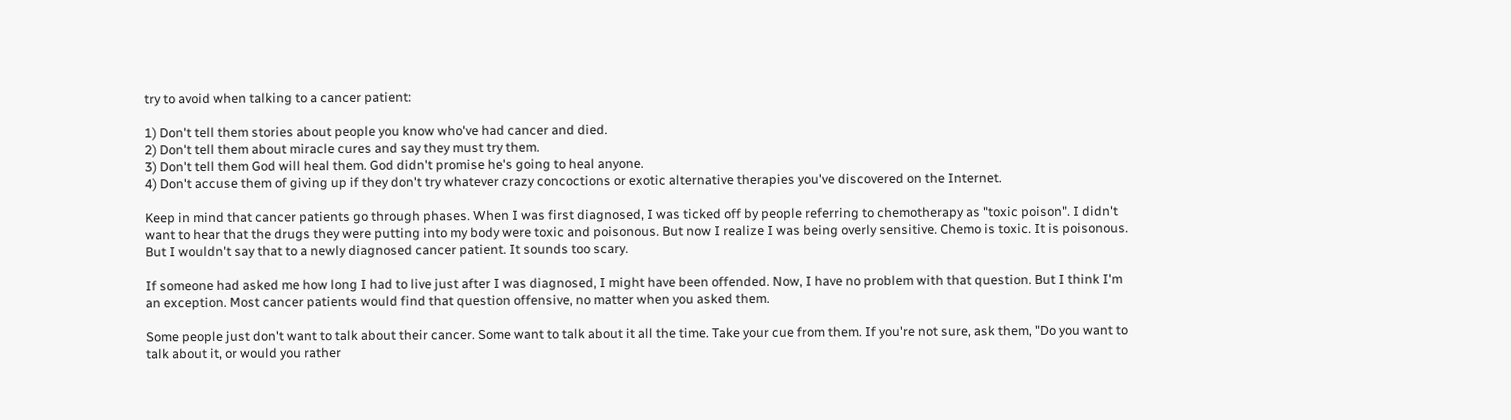try to avoid when talking to a cancer patient:

1) Don't tell them stories about people you know who've had cancer and died.
2) Don't tell them about miracle cures and say they must try them.
3) Don't tell them God will heal them. God didn't promise he's going to heal anyone.
4) Don't accuse them of giving up if they don't try whatever crazy concoctions or exotic alternative therapies you've discovered on the Internet.

Keep in mind that cancer patients go through phases. When I was first diagnosed, I was ticked off by people referring to chemotherapy as "toxic poison". I didn't want to hear that the drugs they were putting into my body were toxic and poisonous. But now I realize I was being overly sensitive. Chemo is toxic. It is poisonous. But I wouldn't say that to a newly diagnosed cancer patient. It sounds too scary.

If someone had asked me how long I had to live just after I was diagnosed, I might have been offended. Now, I have no problem with that question. But I think I'm an exception. Most cancer patients would find that question offensive, no matter when you asked them.

Some people just don't want to talk about their cancer. Some want to talk about it all the time. Take your cue from them. If you're not sure, ask them, "Do you want to talk about it, or would you rather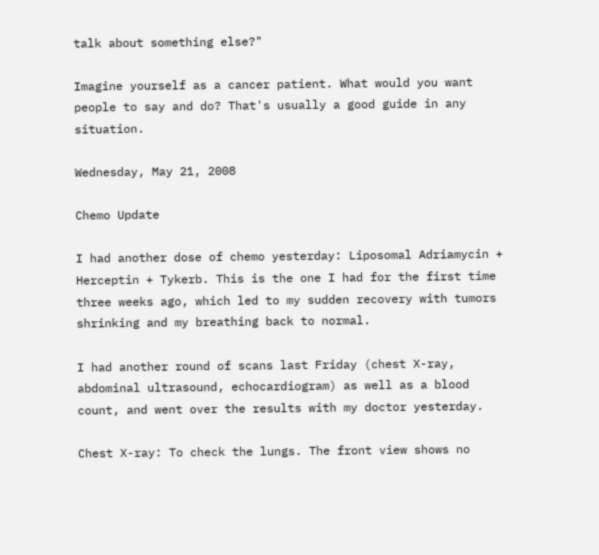talk about something else?"

Imagine yourself as a cancer patient. What would you want people to say and do? That's usually a good guide in any situation.

Wednesday, May 21, 2008

Chemo Update

I had another dose of chemo yesterday: Liposomal Adriamycin + Herceptin + Tykerb. This is the one I had for the first time three weeks ago, which led to my sudden recovery with tumors shrinking and my breathing back to normal.

I had another round of scans last Friday (chest X-ray, abdominal ultrasound, echocardiogram) as well as a blood count, and went over the results with my doctor yesterday.

Chest X-ray: To check the lungs. The front view shows no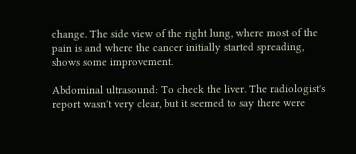change. The side view of the right lung, where most of the pain is and where the cancer initially started spreading, shows some improvement.

Abdominal ultrasound: To check the liver. The radiologist's report wasn't very clear, but it seemed to say there were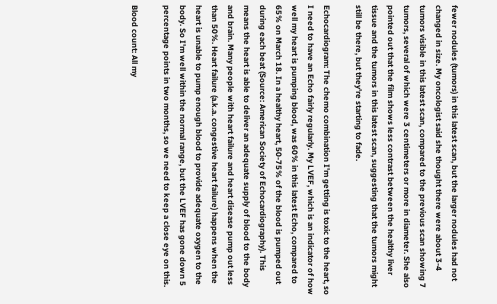fewer nodules (tumors) in this latest scan, but the larger nodules had not changed in size. My oncologist said she thought there were about 3-4 tumors visible in this latest scan, compared to the previous scan showing 7 tumors, several of which were 3 centimeters or more in diameter. She also pointed out that the film shows less contrast between the healthy liver tissue and the tumors in this latest scan, suggesting that the tumors might still be there, but they're starting to fade.

Echocardiogram: The chemo combination I'm getting is toxic to the heart, so I need to have an Echo fairly regularly. My LVEF, which is an indicator of how well my heart is pumping blood, was 60% in this latest Echo, compared to 65% on March 18. In a healthy heart, 50-75% of the blood is pumped out during each beat (Source: American Society of Echocardiography). This means the heart is able to deliver an adequate supply of blood to the body and brain. Many people with heart failure and heart disease pump out less than 50%. Heart failure (a.k.a. congestive heart failure) happens when the heart is unable to pump enough blood to provide adequate oxygen to the body. So I'm well within the normal range, but the LVEF has gone down 5 percentage points in two months, so we need to keep a close eye on this.

Blood count: All my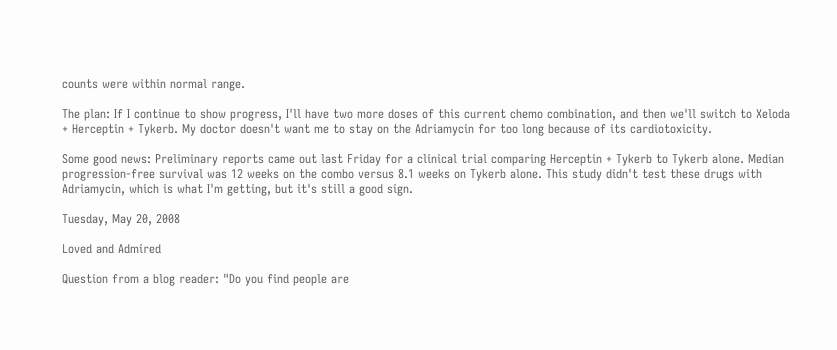counts were within normal range.

The plan: If I continue to show progress, I'll have two more doses of this current chemo combination, and then we'll switch to Xeloda + Herceptin + Tykerb. My doctor doesn't want me to stay on the Adriamycin for too long because of its cardiotoxicity.

Some good news: Preliminary reports came out last Friday for a clinical trial comparing Herceptin + Tykerb to Tykerb alone. Median progression-free survival was 12 weeks on the combo versus 8.1 weeks on Tykerb alone. This study didn't test these drugs with Adriamycin, which is what I'm getting, but it's still a good sign.

Tuesday, May 20, 2008

Loved and Admired

Question from a blog reader: "Do you find people are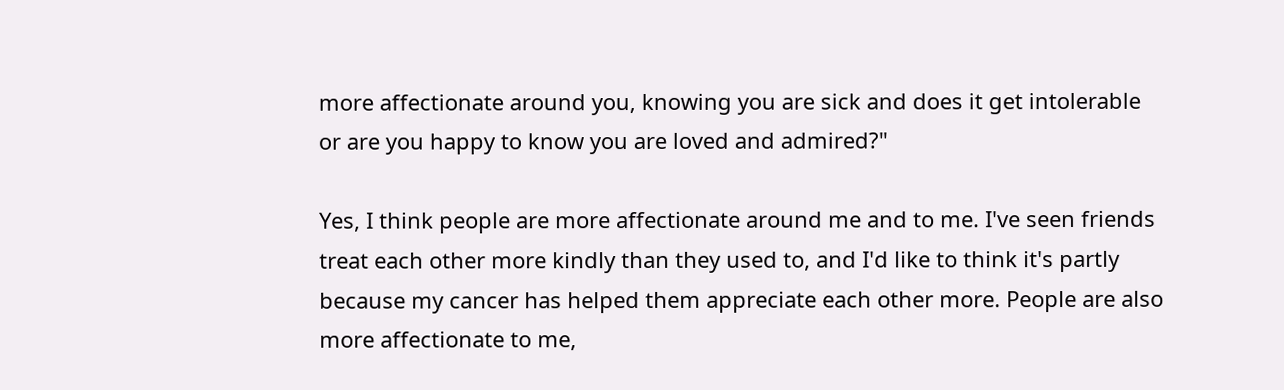more affectionate around you, knowing you are sick and does it get intolerable or are you happy to know you are loved and admired?"

Yes, I think people are more affectionate around me and to me. I've seen friends treat each other more kindly than they used to, and I'd like to think it's partly because my cancer has helped them appreciate each other more. People are also more affectionate to me,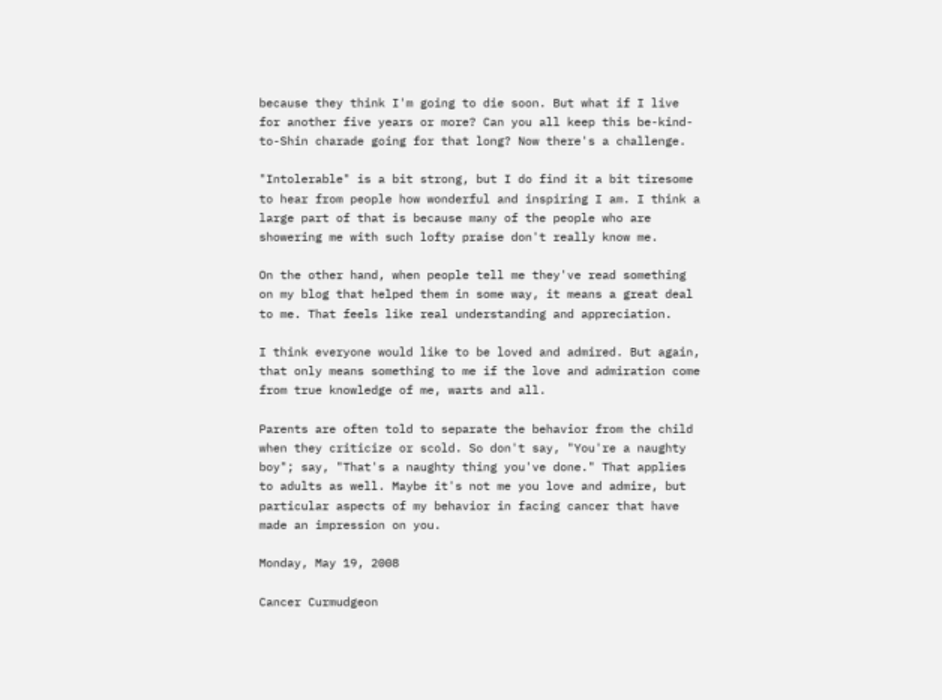because they think I'm going to die soon. But what if I live for another five years or more? Can you all keep this be-kind-to-Shin charade going for that long? Now there's a challenge.

"Intolerable" is a bit strong, but I do find it a bit tiresome to hear from people how wonderful and inspiring I am. I think a large part of that is because many of the people who are showering me with such lofty praise don't really know me.

On the other hand, when people tell me they've read something on my blog that helped them in some way, it means a great deal to me. That feels like real understanding and appreciation.

I think everyone would like to be loved and admired. But again, that only means something to me if the love and admiration come from true knowledge of me, warts and all.

Parents are often told to separate the behavior from the child when they criticize or scold. So don't say, "You're a naughty boy"; say, "That's a naughty thing you've done." That applies to adults as well. Maybe it's not me you love and admire, but particular aspects of my behavior in facing cancer that have made an impression on you.

Monday, May 19, 2008

Cancer Curmudgeon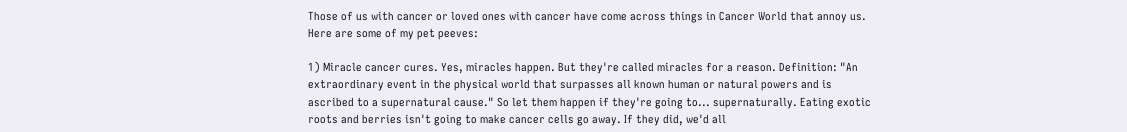Those of us with cancer or loved ones with cancer have come across things in Cancer World that annoy us. Here are some of my pet peeves:

1) Miracle cancer cures. Yes, miracles happen. But they're called miracles for a reason. Definition: "An extraordinary event in the physical world that surpasses all known human or natural powers and is ascribed to a supernatural cause." So let them happen if they're going to... supernaturally. Eating exotic roots and berries isn't going to make cancer cells go away. If they did, we'd all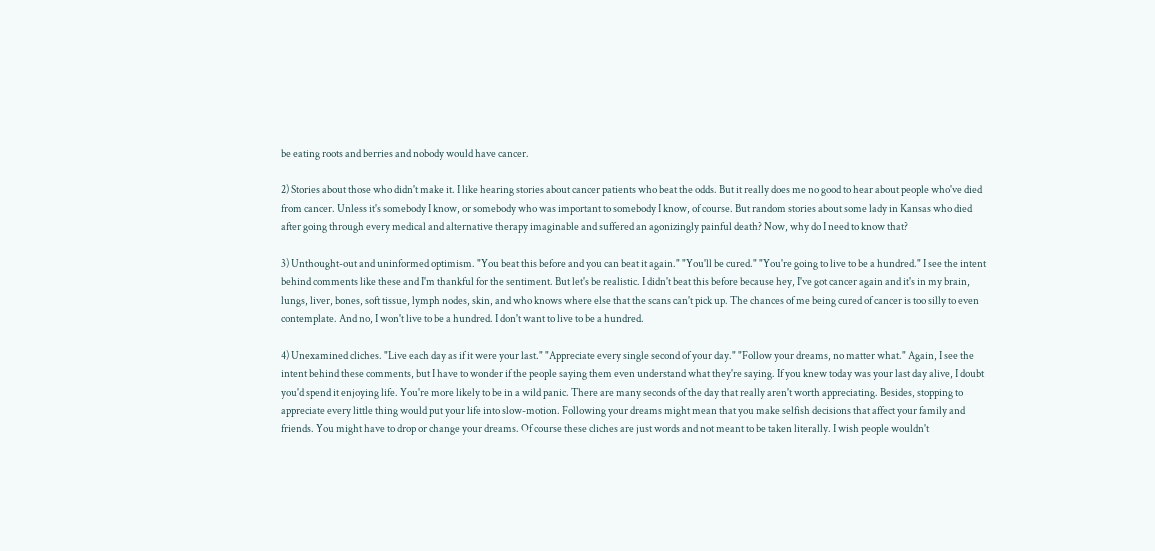be eating roots and berries and nobody would have cancer.

2) Stories about those who didn't make it. I like hearing stories about cancer patients who beat the odds. But it really does me no good to hear about people who've died from cancer. Unless it's somebody I know, or somebody who was important to somebody I know, of course. But random stories about some lady in Kansas who died after going through every medical and alternative therapy imaginable and suffered an agonizingly painful death? Now, why do I need to know that?

3) Unthought-out and uninformed optimism. "You beat this before and you can beat it again." "You'll be cured." "You're going to live to be a hundred." I see the intent behind comments like these and I'm thankful for the sentiment. But let's be realistic. I didn't beat this before because hey, I've got cancer again and it's in my brain, lungs, liver, bones, soft tissue, lymph nodes, skin, and who knows where else that the scans can't pick up. The chances of me being cured of cancer is too silly to even contemplate. And no, I won't live to be a hundred. I don't want to live to be a hundred.

4) Unexamined cliches. "Live each day as if it were your last." "Appreciate every single second of your day." "Follow your dreams, no matter what." Again, I see the intent behind these comments, but I have to wonder if the people saying them even understand what they're saying. If you knew today was your last day alive, I doubt you'd spend it enjoying life. You're more likely to be in a wild panic. There are many seconds of the day that really aren't worth appreciating. Besides, stopping to appreciate every little thing would put your life into slow-motion. Following your dreams might mean that you make selfish decisions that affect your family and friends. You might have to drop or change your dreams. Of course these cliches are just words and not meant to be taken literally. I wish people wouldn't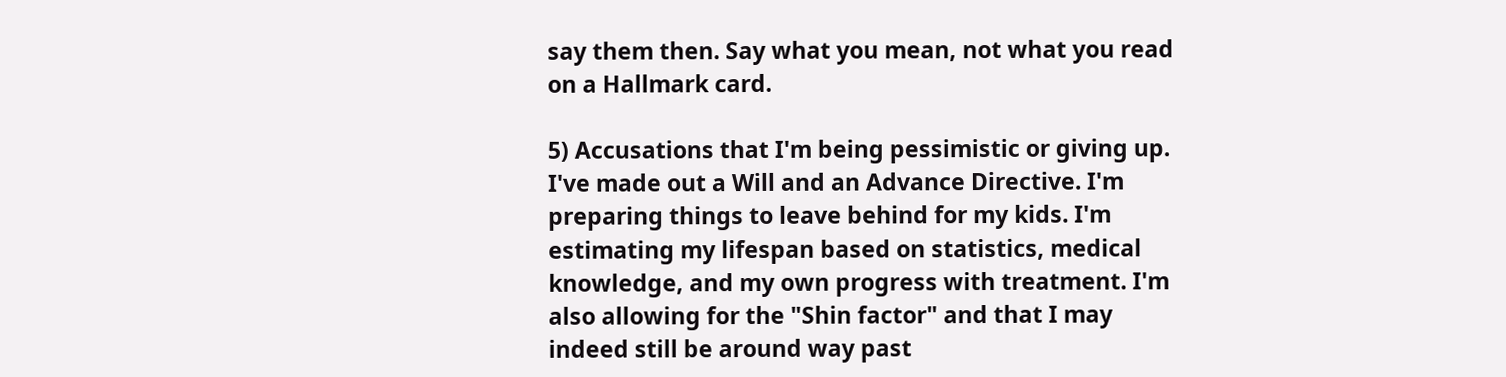say them then. Say what you mean, not what you read on a Hallmark card.

5) Accusations that I'm being pessimistic or giving up. I've made out a Will and an Advance Directive. I'm preparing things to leave behind for my kids. I'm estimating my lifespan based on statistics, medical knowledge, and my own progress with treatment. I'm also allowing for the "Shin factor" and that I may indeed still be around way past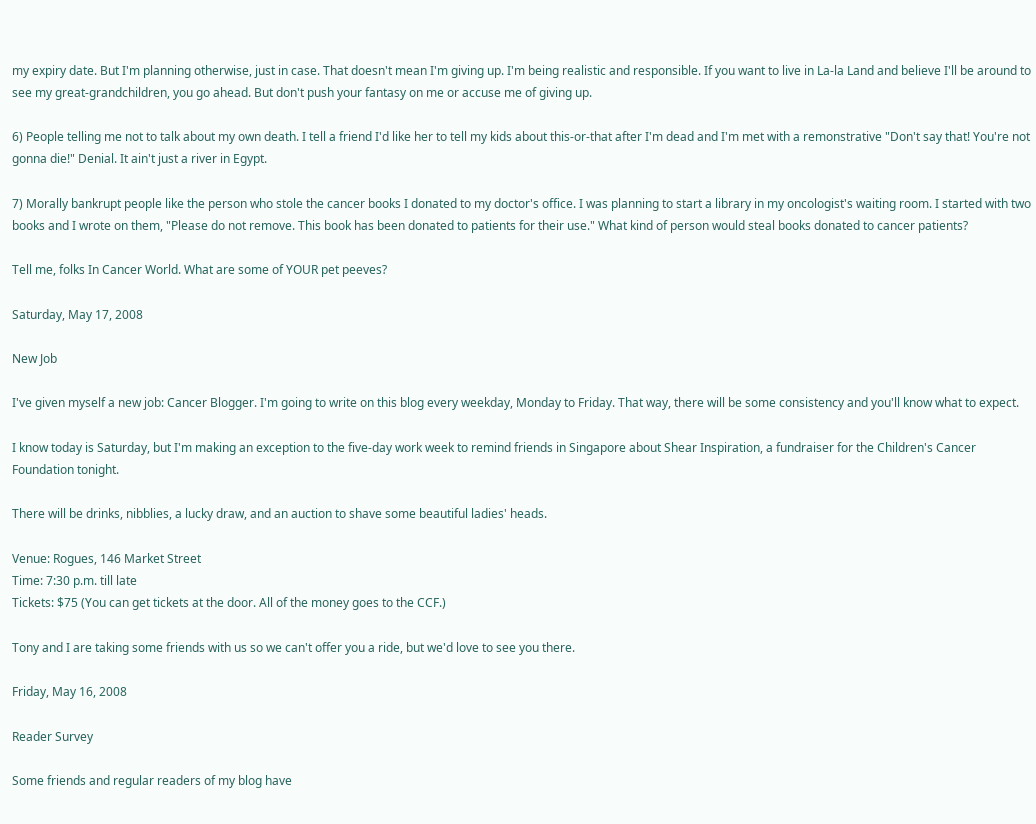my expiry date. But I'm planning otherwise, just in case. That doesn't mean I'm giving up. I'm being realistic and responsible. If you want to live in La-la Land and believe I'll be around to see my great-grandchildren, you go ahead. But don't push your fantasy on me or accuse me of giving up.

6) People telling me not to talk about my own death. I tell a friend I'd like her to tell my kids about this-or-that after I'm dead and I'm met with a remonstrative "Don't say that! You're not gonna die!" Denial. It ain't just a river in Egypt.

7) Morally bankrupt people like the person who stole the cancer books I donated to my doctor's office. I was planning to start a library in my oncologist's waiting room. I started with two books and I wrote on them, "Please do not remove. This book has been donated to patients for their use." What kind of person would steal books donated to cancer patients?

Tell me, folks In Cancer World. What are some of YOUR pet peeves?

Saturday, May 17, 2008

New Job

I've given myself a new job: Cancer Blogger. I'm going to write on this blog every weekday, Monday to Friday. That way, there will be some consistency and you'll know what to expect.

I know today is Saturday, but I'm making an exception to the five-day work week to remind friends in Singapore about Shear Inspiration, a fundraiser for the Children's Cancer Foundation tonight.

There will be drinks, nibblies, a lucky draw, and an auction to shave some beautiful ladies' heads.

Venue: Rogues, 146 Market Street
Time: 7:30 p.m. till late
Tickets: $75 (You can get tickets at the door. All of the money goes to the CCF.)

Tony and I are taking some friends with us so we can't offer you a ride, but we'd love to see you there.

Friday, May 16, 2008

Reader Survey

Some friends and regular readers of my blog have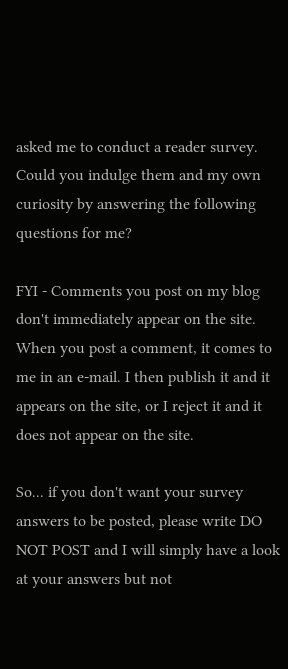asked me to conduct a reader survey. Could you indulge them and my own curiosity by answering the following questions for me?

FYI - Comments you post on my blog don't immediately appear on the site. When you post a comment, it comes to me in an e-mail. I then publish it and it appears on the site, or I reject it and it does not appear on the site.

So... if you don't want your survey answers to be posted, please write DO NOT POST and I will simply have a look at your answers but not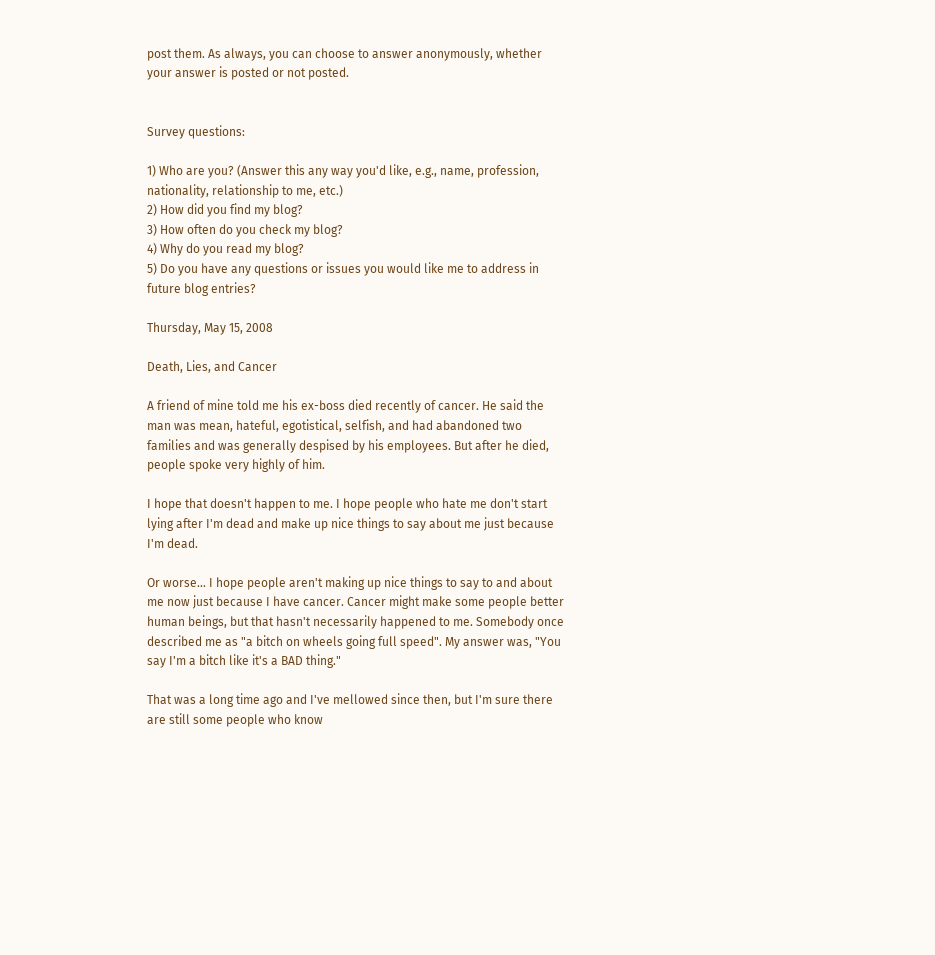post them. As always, you can choose to answer anonymously, whether your answer is posted or not posted.


Survey questions:

1) Who are you? (Answer this any way you'd like, e.g., name, profession, nationality, relationship to me, etc.)
2) How did you find my blog?
3) How often do you check my blog?
4) Why do you read my blog?
5) Do you have any questions or issues you would like me to address in future blog entries?

Thursday, May 15, 2008

Death, Lies, and Cancer

A friend of mine told me his ex-boss died recently of cancer. He said the man was mean, hateful, egotistical, selfish, and had abandoned two families and was generally despised by his employees. But after he died, people spoke very highly of him.

I hope that doesn't happen to me. I hope people who hate me don't start lying after I'm dead and make up nice things to say about me just because I'm dead.

Or worse... I hope people aren't making up nice things to say to and about me now just because I have cancer. Cancer might make some people better human beings, but that hasn't necessarily happened to me. Somebody once described me as "a bitch on wheels going full speed". My answer was, "You say I'm a bitch like it's a BAD thing."

That was a long time ago and I've mellowed since then, but I'm sure there are still some people who know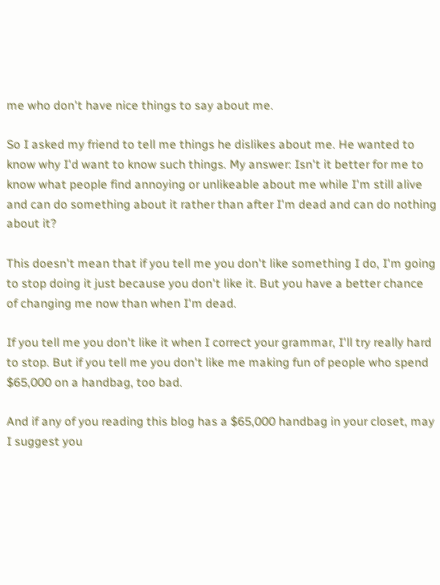me who don't have nice things to say about me.

So I asked my friend to tell me things he dislikes about me. He wanted to know why I'd want to know such things. My answer: Isn't it better for me to know what people find annoying or unlikeable about me while I'm still alive and can do something about it rather than after I'm dead and can do nothing about it?

This doesn't mean that if you tell me you don't like something I do, I'm going to stop doing it just because you don't like it. But you have a better chance of changing me now than when I'm dead.

If you tell me you don't like it when I correct your grammar, I'll try really hard to stop. But if you tell me you don't like me making fun of people who spend $65,000 on a handbag, too bad.

And if any of you reading this blog has a $65,000 handbag in your closet, may I suggest you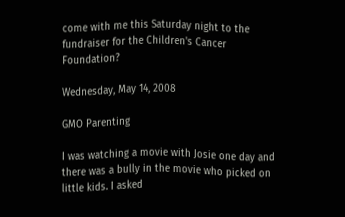come with me this Saturday night to the fundraiser for the Children's Cancer Foundation?

Wednesday, May 14, 2008

GMO Parenting

I was watching a movie with Josie one day and there was a bully in the movie who picked on little kids. I asked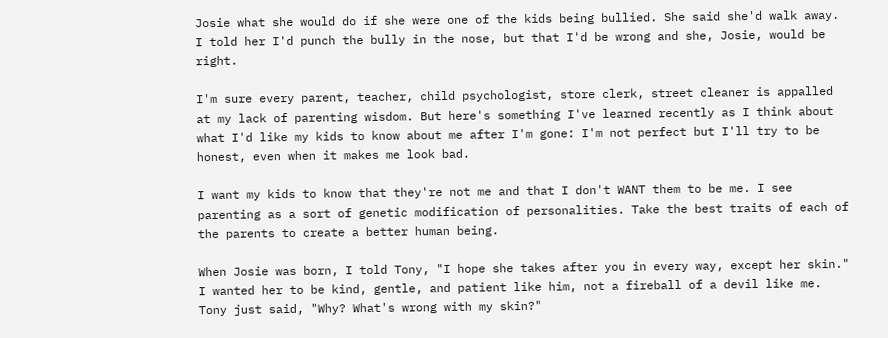Josie what she would do if she were one of the kids being bullied. She said she'd walk away. I told her I'd punch the bully in the nose, but that I'd be wrong and she, Josie, would be right.

I'm sure every parent, teacher, child psychologist, store clerk, street cleaner is appalled at my lack of parenting wisdom. But here's something I've learned recently as I think about what I'd like my kids to know about me after I'm gone: I'm not perfect but I'll try to be honest, even when it makes me look bad.

I want my kids to know that they're not me and that I don't WANT them to be me. I see parenting as a sort of genetic modification of personalities. Take the best traits of each of the parents to create a better human being.

When Josie was born, I told Tony, "I hope she takes after you in every way, except her skin." I wanted her to be kind, gentle, and patient like him, not a fireball of a devil like me. Tony just said, "Why? What's wrong with my skin?"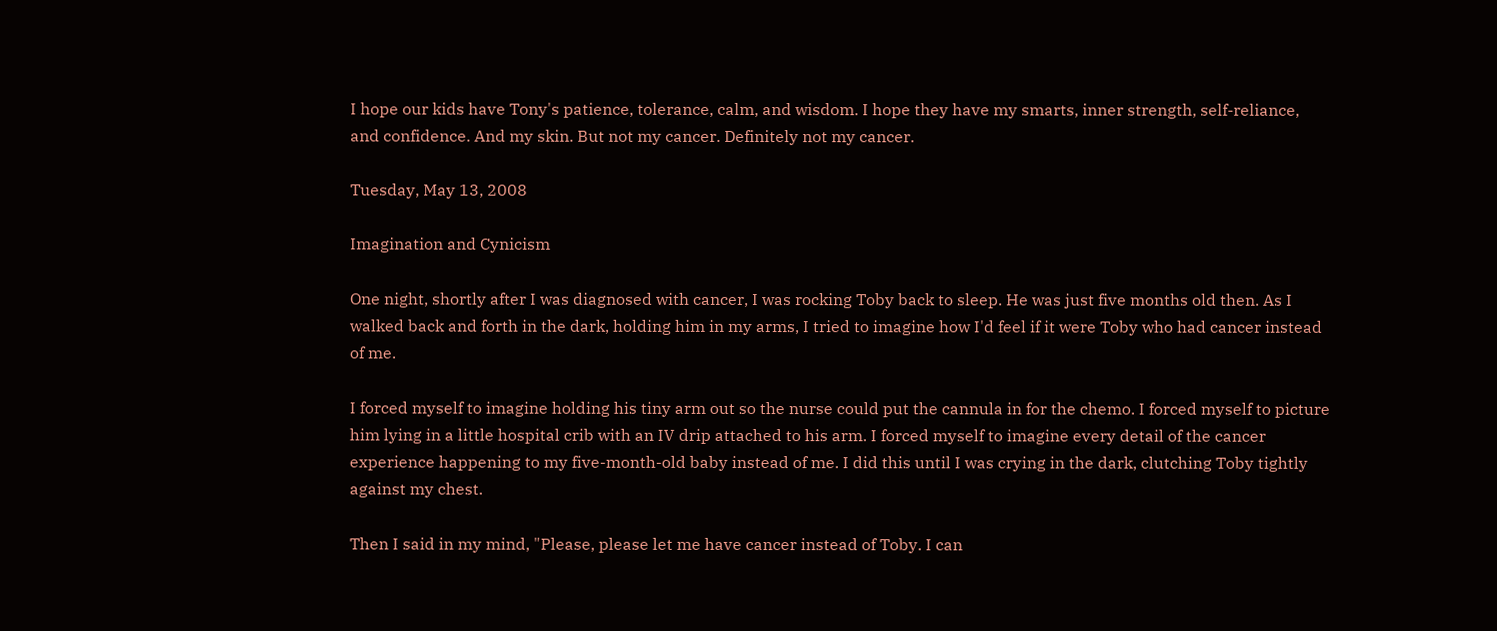I hope our kids have Tony's patience, tolerance, calm, and wisdom. I hope they have my smarts, inner strength, self-reliance, and confidence. And my skin. But not my cancer. Definitely not my cancer.

Tuesday, May 13, 2008

Imagination and Cynicism

One night, shortly after I was diagnosed with cancer, I was rocking Toby back to sleep. He was just five months old then. As I walked back and forth in the dark, holding him in my arms, I tried to imagine how I'd feel if it were Toby who had cancer instead of me.

I forced myself to imagine holding his tiny arm out so the nurse could put the cannula in for the chemo. I forced myself to picture him lying in a little hospital crib with an IV drip attached to his arm. I forced myself to imagine every detail of the cancer experience happening to my five-month-old baby instead of me. I did this until I was crying in the dark, clutching Toby tightly against my chest.

Then I said in my mind, "Please, please let me have cancer instead of Toby. I can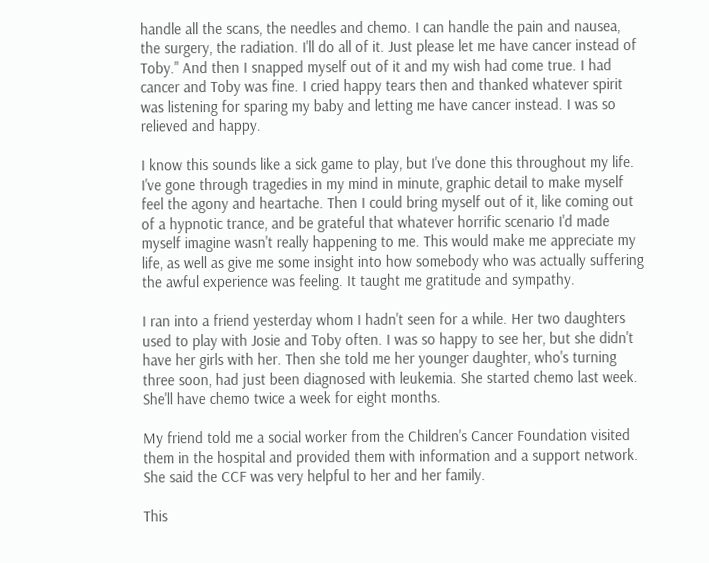handle all the scans, the needles and chemo. I can handle the pain and nausea, the surgery, the radiation. I'll do all of it. Just please let me have cancer instead of Toby." And then I snapped myself out of it and my wish had come true. I had cancer and Toby was fine. I cried happy tears then and thanked whatever spirit was listening for sparing my baby and letting me have cancer instead. I was so relieved and happy.

I know this sounds like a sick game to play, but I've done this throughout my life. I've gone through tragedies in my mind in minute, graphic detail to make myself feel the agony and heartache. Then I could bring myself out of it, like coming out of a hypnotic trance, and be grateful that whatever horrific scenario I'd made myself imagine wasn't really happening to me. This would make me appreciate my life, as well as give me some insight into how somebody who was actually suffering the awful experience was feeling. It taught me gratitude and sympathy.

I ran into a friend yesterday whom I hadn't seen for a while. Her two daughters used to play with Josie and Toby often. I was so happy to see her, but she didn't have her girls with her. Then she told me her younger daughter, who's turning three soon, had just been diagnosed with leukemia. She started chemo last week. She'll have chemo twice a week for eight months.

My friend told me a social worker from the Children's Cancer Foundation visited them in the hospital and provided them with information and a support network. She said the CCF was very helpful to her and her family.

This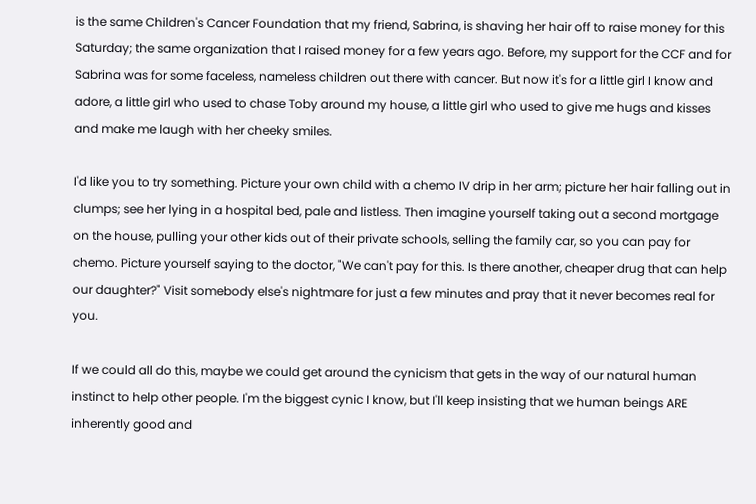is the same Children's Cancer Foundation that my friend, Sabrina, is shaving her hair off to raise money for this Saturday; the same organization that I raised money for a few years ago. Before, my support for the CCF and for Sabrina was for some faceless, nameless children out there with cancer. But now it's for a little girl I know and adore, a little girl who used to chase Toby around my house, a little girl who used to give me hugs and kisses and make me laugh with her cheeky smiles.

I'd like you to try something. Picture your own child with a chemo IV drip in her arm; picture her hair falling out in clumps; see her lying in a hospital bed, pale and listless. Then imagine yourself taking out a second mortgage on the house, pulling your other kids out of their private schools, selling the family car, so you can pay for chemo. Picture yourself saying to the doctor, "We can't pay for this. Is there another, cheaper drug that can help our daughter?" Visit somebody else's nightmare for just a few minutes and pray that it never becomes real for you.

If we could all do this, maybe we could get around the cynicism that gets in the way of our natural human instinct to help other people. I'm the biggest cynic I know, but I'll keep insisting that we human beings ARE inherently good and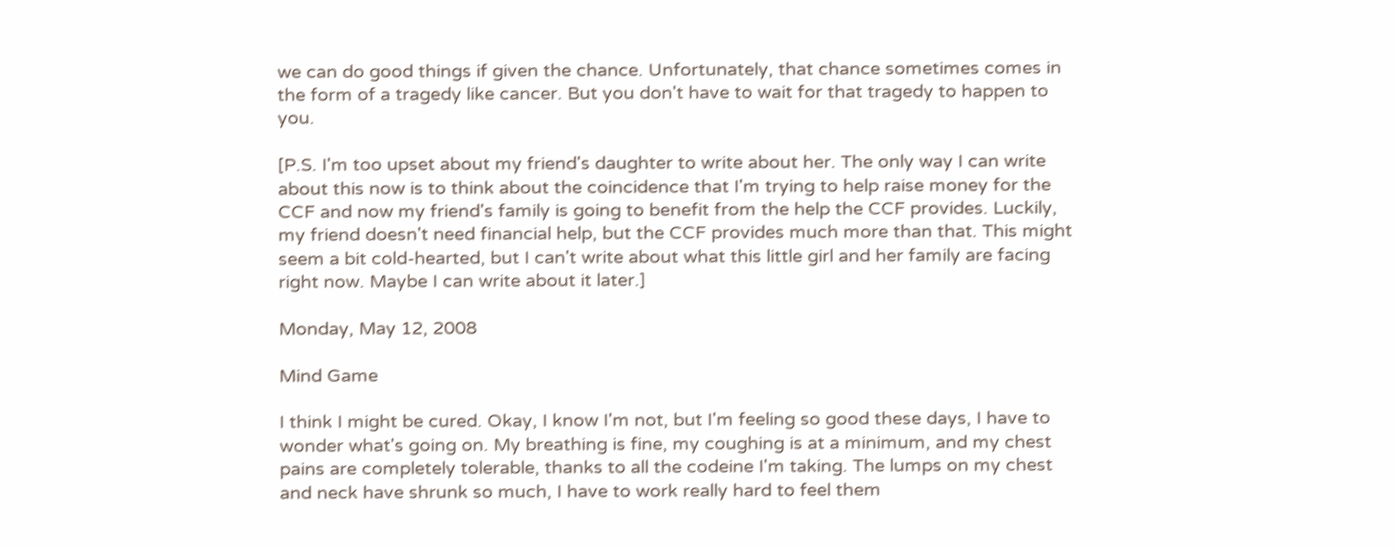we can do good things if given the chance. Unfortunately, that chance sometimes comes in the form of a tragedy like cancer. But you don't have to wait for that tragedy to happen to you.

[P.S. I'm too upset about my friend's daughter to write about her. The only way I can write about this now is to think about the coincidence that I'm trying to help raise money for the CCF and now my friend's family is going to benefit from the help the CCF provides. Luckily, my friend doesn't need financial help, but the CCF provides much more than that. This might seem a bit cold-hearted, but I can't write about what this little girl and her family are facing right now. Maybe I can write about it later.]

Monday, May 12, 2008

Mind Game

I think I might be cured. Okay, I know I'm not, but I'm feeling so good these days, I have to wonder what's going on. My breathing is fine, my coughing is at a minimum, and my chest pains are completely tolerable, thanks to all the codeine I'm taking. The lumps on my chest and neck have shrunk so much, I have to work really hard to feel them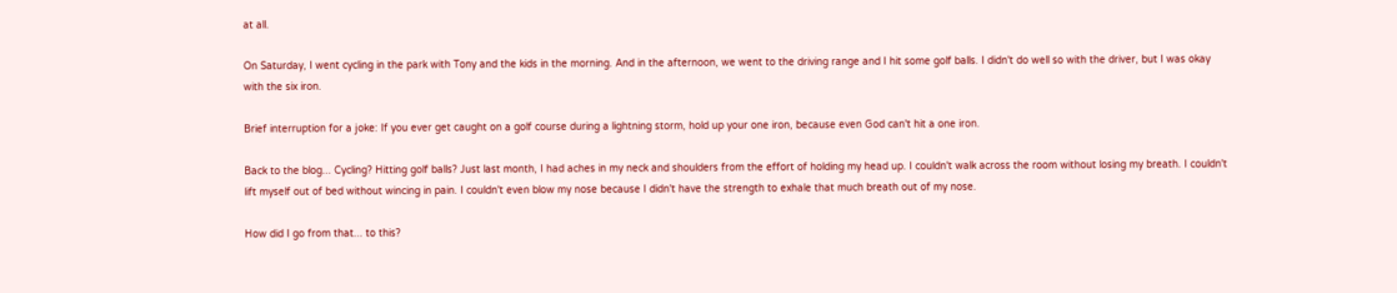at all.

On Saturday, I went cycling in the park with Tony and the kids in the morning. And in the afternoon, we went to the driving range and I hit some golf balls. I didn't do well so with the driver, but I was okay with the six iron.

Brief interruption for a joke: If you ever get caught on a golf course during a lightning storm, hold up your one iron, because even God can't hit a one iron.

Back to the blog... Cycling? Hitting golf balls? Just last month, I had aches in my neck and shoulders from the effort of holding my head up. I couldn't walk across the room without losing my breath. I couldn't lift myself out of bed without wincing in pain. I couldn't even blow my nose because I didn't have the strength to exhale that much breath out of my nose.

How did I go from that... to this?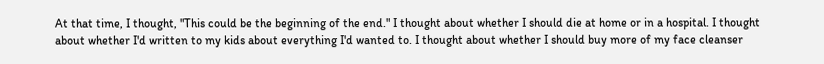At that time, I thought, "This could be the beginning of the end." I thought about whether I should die at home or in a hospital. I thought about whether I'd written to my kids about everything I'd wanted to. I thought about whether I should buy more of my face cleanser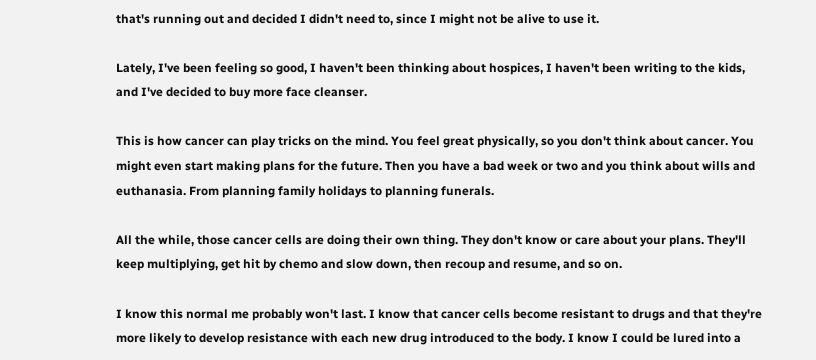that's running out and decided I didn't need to, since I might not be alive to use it.

Lately, I've been feeling so good, I haven't been thinking about hospices, I haven't been writing to the kids, and I've decided to buy more face cleanser.

This is how cancer can play tricks on the mind. You feel great physically, so you don't think about cancer. You might even start making plans for the future. Then you have a bad week or two and you think about wills and euthanasia. From planning family holidays to planning funerals.

All the while, those cancer cells are doing their own thing. They don't know or care about your plans. They'll keep multiplying, get hit by chemo and slow down, then recoup and resume, and so on.

I know this normal me probably won't last. I know that cancer cells become resistant to drugs and that they're more likely to develop resistance with each new drug introduced to the body. I know I could be lured into a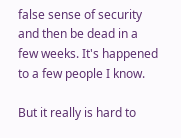false sense of security and then be dead in a few weeks. It's happened to a few people I know.

But it really is hard to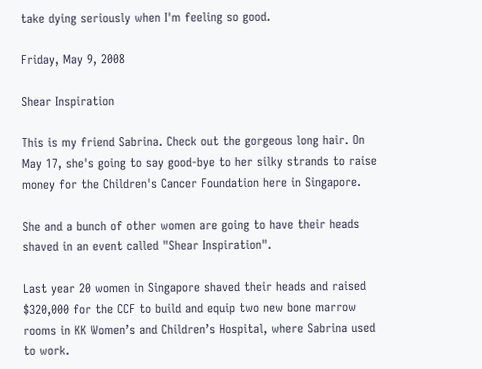take dying seriously when I'm feeling so good.

Friday, May 9, 2008

Shear Inspiration

This is my friend Sabrina. Check out the gorgeous long hair. On May 17, she's going to say good-bye to her silky strands to raise money for the Children's Cancer Foundation here in Singapore.

She and a bunch of other women are going to have their heads shaved in an event called "Shear Inspiration".

Last year 20 women in Singapore shaved their heads and raised $320,000 for the CCF to build and equip two new bone marrow rooms in KK Women’s and Children’s Hospital, where Sabrina used to work.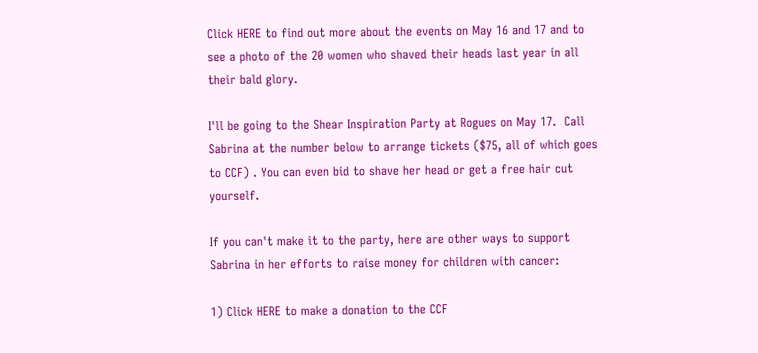Click HERE to find out more about the events on May 16 and 17 and to see a photo of the 20 women who shaved their heads last year in all their bald glory.

I'll be going to the Shear Inspiration Party at Rogues on May 17.  Call Sabrina at the number below to arrange tickets ($75, all of which goes to CCF) . You can even bid to shave her head or get a free hair cut yourself.

If you can't make it to the party, here are other ways to support Sabrina in her efforts to raise money for children with cancer:

1) Click HERE to make a donation to the CCF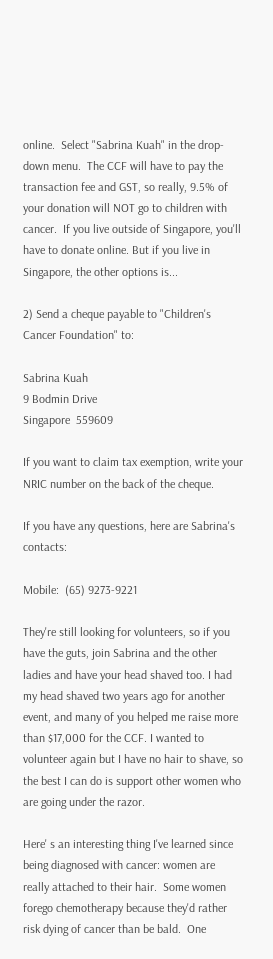online.  Select "Sabrina Kuah" in the drop-down menu.  The CCF will have to pay the transaction fee and GST, so really, 9.5% of your donation will NOT go to children with cancer.  If you live outside of Singapore, you'll have to donate online. But if you live in Singapore, the other options is...

2) Send a cheque payable to "Children's Cancer Foundation" to:

Sabrina Kuah
9 Bodmin Drive
Singapore  559609

If you want to claim tax exemption, write your NRIC number on the back of the cheque.

If you have any questions, here are Sabrina's contacts:

Mobile:  (65) 9273-9221

They're still looking for volunteers, so if you have the guts, join Sabrina and the other ladies and have your head shaved too. I had my head shaved two years ago for another event, and many of you helped me raise more than $17,000 for the CCF. I wanted to volunteer again but I have no hair to shave, so the best I can do is support other women who are going under the razor.

Here' s an interesting thing I've learned since being diagnosed with cancer: women are really attached to their hair.  Some women forego chemotherapy because they'd rather risk dying of cancer than be bald.  One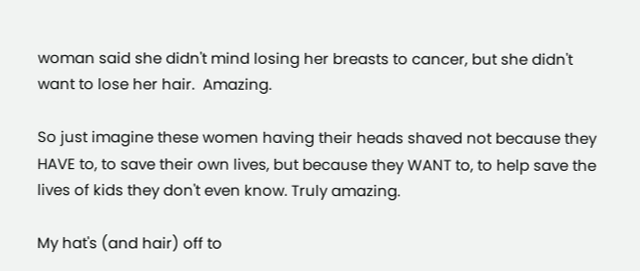woman said she didn't mind losing her breasts to cancer, but she didn't want to lose her hair.  Amazing.

So just imagine these women having their heads shaved not because they HAVE to, to save their own lives, but because they WANT to, to help save the lives of kids they don't even know. Truly amazing.

My hat's (and hair) off to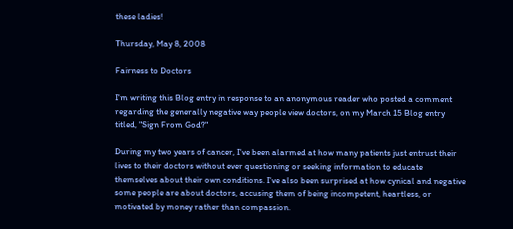these ladies!

Thursday, May 8, 2008

Fairness to Doctors

I'm writing this Blog entry in response to an anonymous reader who posted a comment regarding the generally negative way people view doctors, on my March 15 Blog entry titled, "Sign From God?"

During my two years of cancer, I've been alarmed at how many patients just entrust their lives to their doctors without ever questioning or seeking information to educate themselves about their own conditions. I've also been surprised at how cynical and negative some people are about doctors, accusing them of being incompetent, heartless, or motivated by money rather than compassion.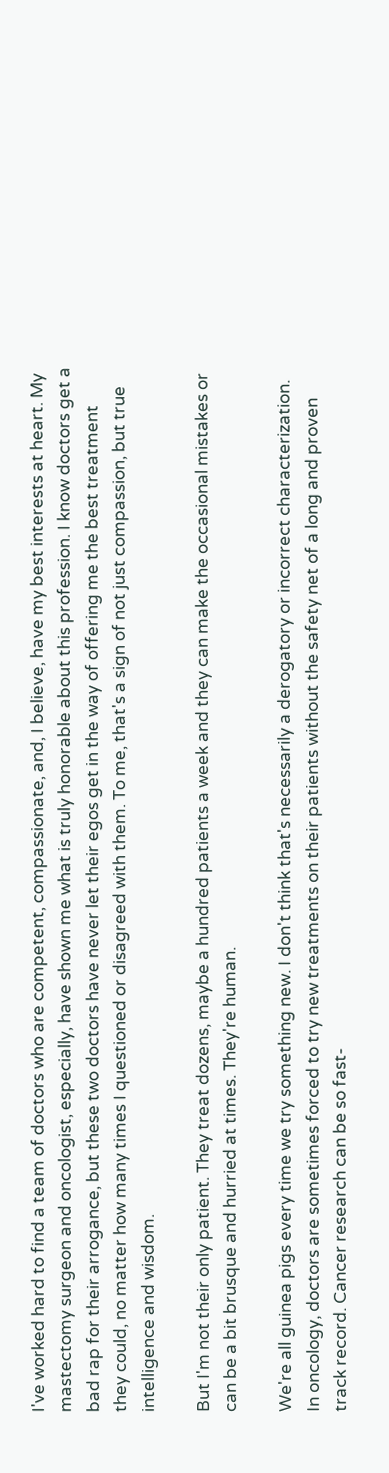I've worked hard to find a team of doctors who are competent, compassionate, and, I believe, have my best interests at heart. My mastectomy surgeon and oncologist, especially, have shown me what is truly honorable about this profession. I know doctors get a bad rap for their arrogance, but these two doctors have never let their egos get in the way of offering me the best treatment they could, no matter how many times I questioned or disagreed with them. To me, that's a sign of not just compassion, but true intelligence and wisdom.

But I'm not their only patient. They treat dozens, maybe a hundred patients a week and they can make the occasional mistakes or can be a bit brusque and hurried at times. They're human.

We're all guinea pigs every time we try something new. I don't think that's necessarily a derogatory or incorrect characterization. In oncology, doctors are sometimes forced to try new treatments on their patients without the safety net of a long and proven track record. Cancer research can be so fast-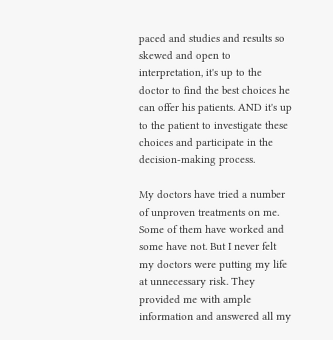paced and studies and results so skewed and open to interpretation, it's up to the doctor to find the best choices he can offer his patients. AND it's up to the patient to investigate these choices and participate in the decision-making process.

My doctors have tried a number of unproven treatments on me. Some of them have worked and some have not. But I never felt my doctors were putting my life at unnecessary risk. They provided me with ample information and answered all my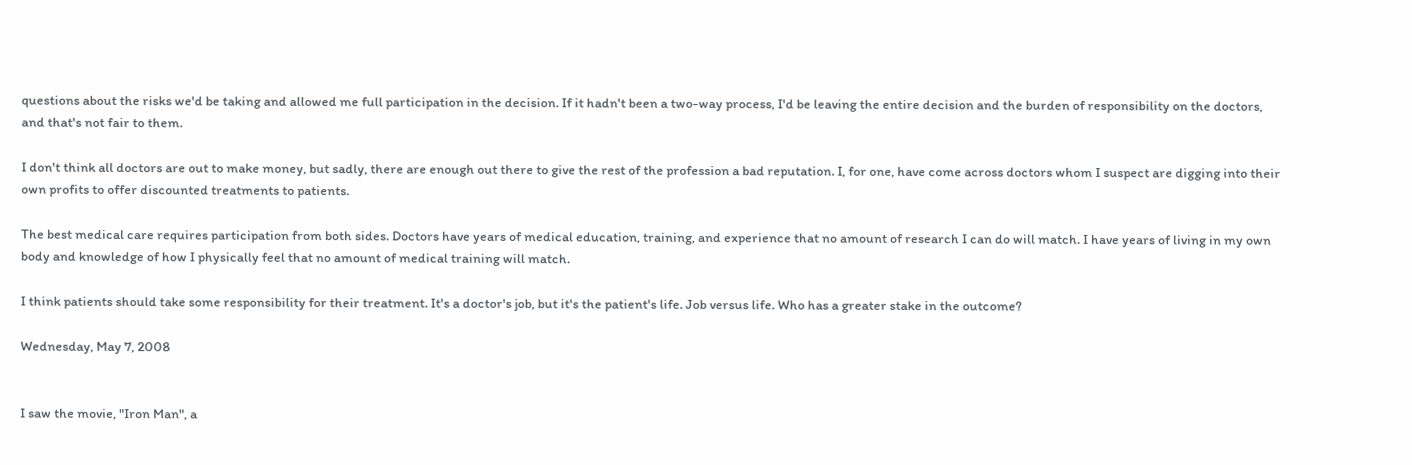questions about the risks we'd be taking and allowed me full participation in the decision. If it hadn't been a two-way process, I'd be leaving the entire decision and the burden of responsibility on the doctors, and that's not fair to them.

I don't think all doctors are out to make money, but sadly, there are enough out there to give the rest of the profession a bad reputation. I, for one, have come across doctors whom I suspect are digging into their own profits to offer discounted treatments to patients.

The best medical care requires participation from both sides. Doctors have years of medical education, training, and experience that no amount of research I can do will match. I have years of living in my own body and knowledge of how I physically feel that no amount of medical training will match.

I think patients should take some responsibility for their treatment. It's a doctor's job, but it's the patient's life. Job versus life. Who has a greater stake in the outcome?

Wednesday, May 7, 2008


I saw the movie, "Iron Man", a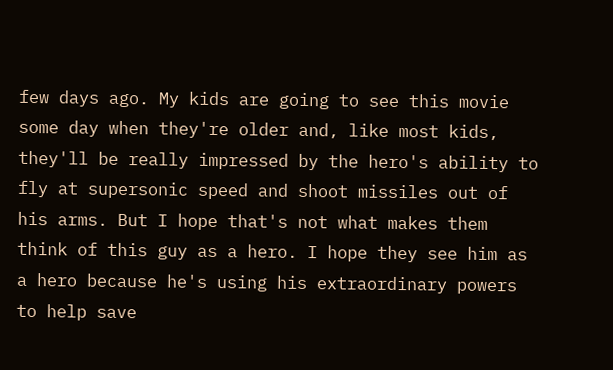few days ago. My kids are going to see this movie some day when they're older and, like most kids, they'll be really impressed by the hero's ability to fly at supersonic speed and shoot missiles out of his arms. But I hope that's not what makes them think of this guy as a hero. I hope they see him as a hero because he's using his extraordinary powers to help save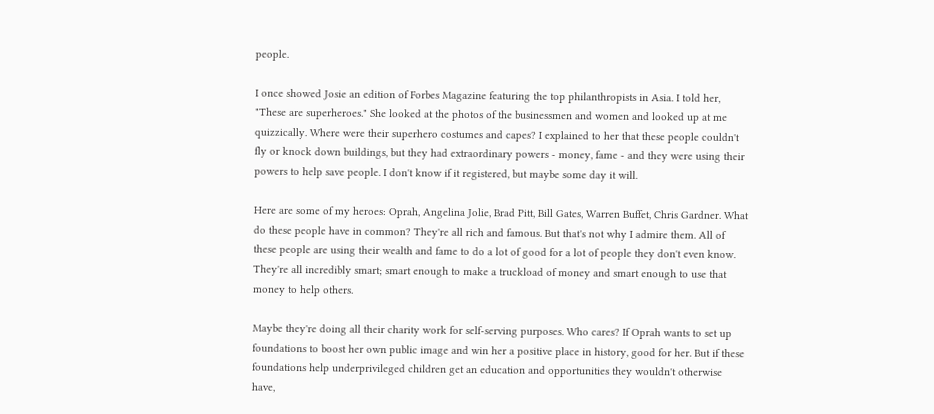people.

I once showed Josie an edition of Forbes Magazine featuring the top philanthropists in Asia. I told her, "These are superheroes." She looked at the photos of the businessmen and women and looked up at me quizzically. Where were their superhero costumes and capes? I explained to her that these people couldn't fly or knock down buildings, but they had extraordinary powers - money, fame - and they were using their powers to help save people. I don't know if it registered, but maybe some day it will.

Here are some of my heroes: Oprah, Angelina Jolie, Brad Pitt, Bill Gates, Warren Buffet, Chris Gardner. What do these people have in common? They're all rich and famous. But that's not why I admire them. All of these people are using their wealth and fame to do a lot of good for a lot of people they don't even know. They're all incredibly smart; smart enough to make a truckload of money and smart enough to use that money to help others.

Maybe they're doing all their charity work for self-serving purposes. Who cares? If Oprah wants to set up foundations to boost her own public image and win her a positive place in history, good for her. But if these foundations help underprivileged children get an education and opportunities they wouldn't otherwise have,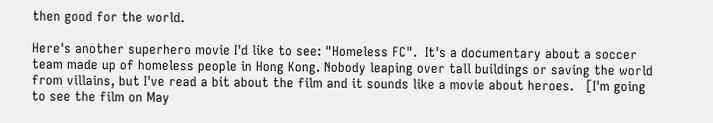then good for the world.

Here's another superhero movie I'd like to see: "Homeless FC".  It's a documentary about a soccer team made up of homeless people in Hong Kong. Nobody leaping over tall buildings or saving the world from villains, but I've read a bit about the film and it sounds like a movie about heroes.   [I'm going to see the film on May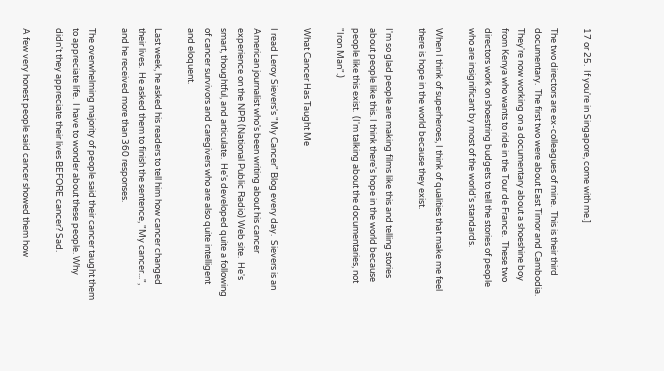17 or 25.  If you're in Singapore, come with me.]

The two directors are ex-colleagues of mine.  This is their third documentary.  The first two were about East Timor and Cambodia.  They're now working on a documentary about a shoeshine boy from Kenya who wants to ride in the Tour de France.  These two directors work on shoestring budgets to tell the stories of people who are insignificant by most of the world's standards.

When I think of superheroes, I think of qualities that make me feel there is hope in the world because they exist.

I'm so glad people are making films like this and telling stories about people like this. I think there's hope in the world because people like this exist.  (I'm talking about the documentaries, not "Iron Man".)

What Cancer Has Taught Me

I read Leroy Sievers's "My Cancer" Blog every day.  Sievers is an American journalist who's been writing about his cancer experience on the NPR (National Public Radio) Web site.  He's smart, thoughtful, and articulate.  He's developed quite a following of cancer survivors and caregivers who are also quite intelligent and eloquent.

Last week, he asked his readers to tell him how cancer changed their lives.  He asked them to finish the sentence, "My cancer...", and he received more than 360 responses.

The overwhelming majority of people said their cancer taught them to appreciate life.  I have to wonder about these people. Why didn't they appreciate their lives BEFORE cancer? Sad.

A few very honest people said cancer showed them how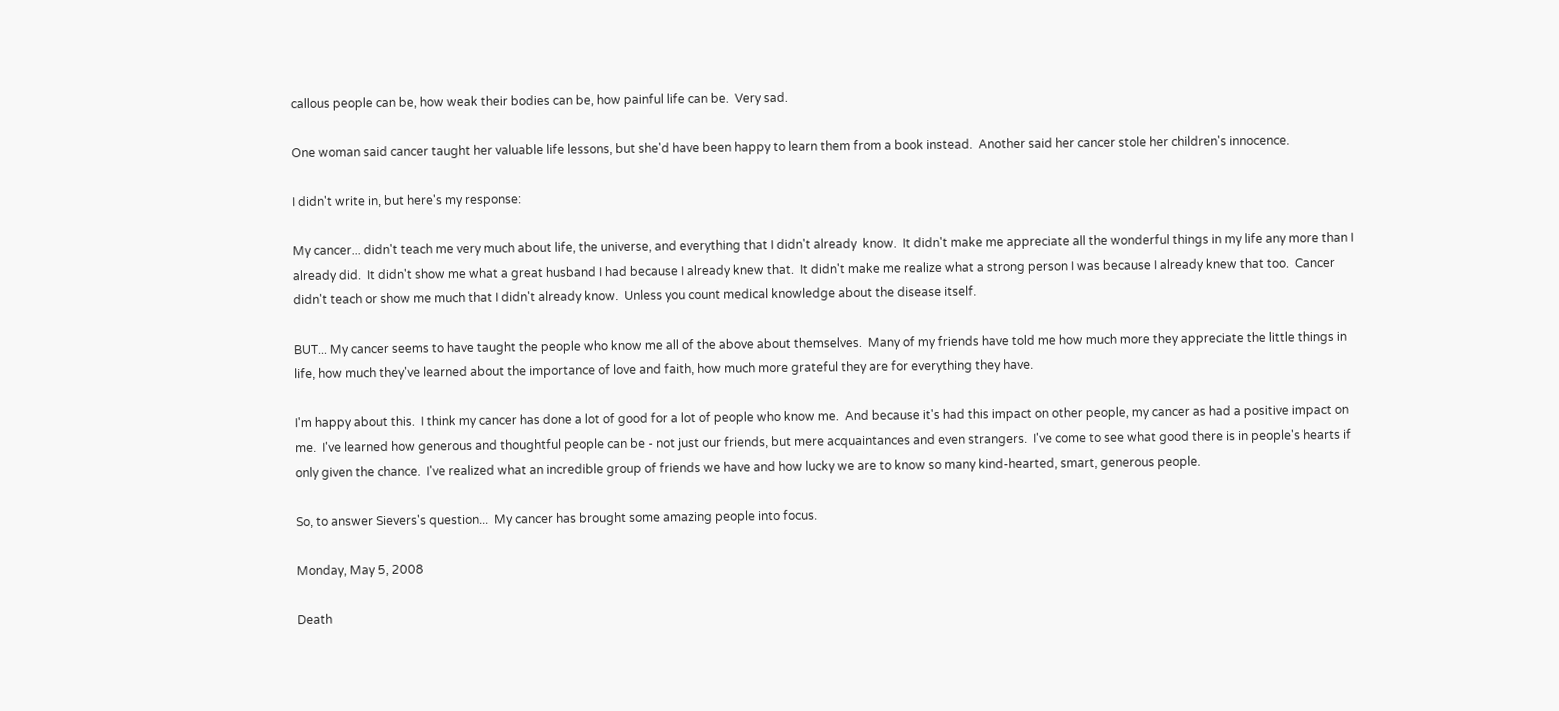callous people can be, how weak their bodies can be, how painful life can be.  Very sad.

One woman said cancer taught her valuable life lessons, but she'd have been happy to learn them from a book instead.  Another said her cancer stole her children's innocence.

I didn't write in, but here's my response:

My cancer... didn't teach me very much about life, the universe, and everything that I didn't already  know.  It didn't make me appreciate all the wonderful things in my life any more than I already did.  It didn't show me what a great husband I had because I already knew that.  It didn't make me realize what a strong person I was because I already knew that too.  Cancer didn't teach or show me much that I didn't already know.  Unless you count medical knowledge about the disease itself.

BUT... My cancer seems to have taught the people who know me all of the above about themselves.  Many of my friends have told me how much more they appreciate the little things in life, how much they've learned about the importance of love and faith, how much more grateful they are for everything they have.

I'm happy about this.  I think my cancer has done a lot of good for a lot of people who know me.  And because it's had this impact on other people, my cancer as had a positive impact on me.  I've learned how generous and thoughtful people can be - not just our friends, but mere acquaintances and even strangers.  I've come to see what good there is in people's hearts if only given the chance.  I've realized what an incredible group of friends we have and how lucky we are to know so many kind-hearted, smart, generous people.

So, to answer Sievers's question...  My cancer has brought some amazing people into focus.

Monday, May 5, 2008

Death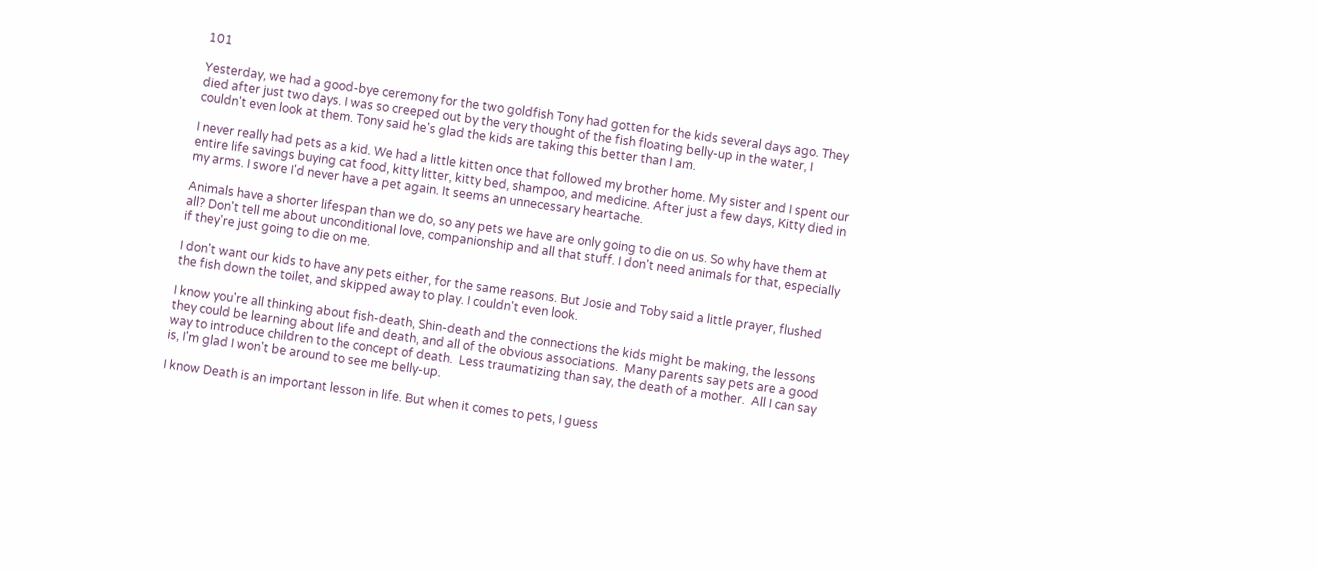101

Yesterday, we had a good-bye ceremony for the two goldfish Tony had gotten for the kids several days ago. They died after just two days. I was so creeped out by the very thought of the fish floating belly-up in the water, I couldn't even look at them. Tony said he's glad the kids are taking this better than I am.

I never really had pets as a kid. We had a little kitten once that followed my brother home. My sister and I spent our entire life savings buying cat food, kitty litter, kitty bed, shampoo, and medicine. After just a few days, Kitty died in my arms. I swore I'd never have a pet again. It seems an unnecessary heartache.

Animals have a shorter lifespan than we do, so any pets we have are only going to die on us. So why have them at all? Don't tell me about unconditional love, companionship and all that stuff. I don't need animals for that, especially if they're just going to die on me.

I don't want our kids to have any pets either, for the same reasons. But Josie and Toby said a little prayer, flushed the fish down the toilet, and skipped away to play. I couldn't even look.

I know you're all thinking about fish-death, Shin-death and the connections the kids might be making, the lessons they could be learning about life and death, and all of the obvious associations.  Many parents say pets are a good way to introduce children to the concept of death.  Less traumatizing than say, the death of a mother.  All I can say is, I'm glad I won't be around to see me belly-up.

I know Death is an important lesson in life. But when it comes to pets, I guess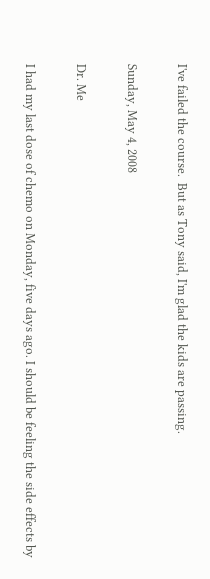I've failed the course.  But as Tony said, I'm glad the kids are passing.

Sunday, May 4, 2008

Dr. Me

I had my last dose of chemo on Monday, five days ago. I should be feeling the side effects by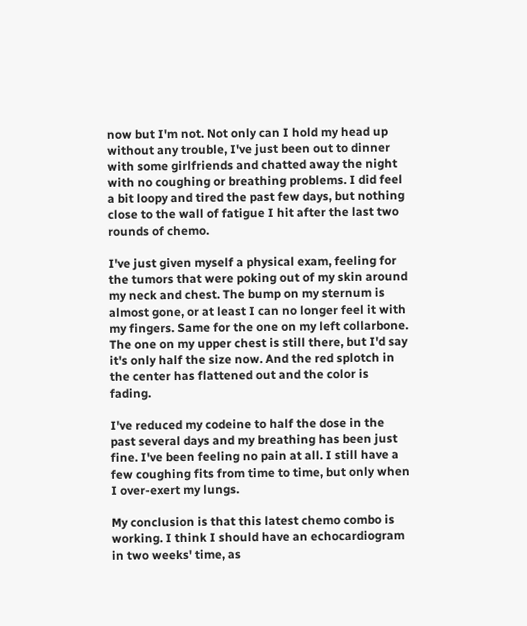now but I'm not. Not only can I hold my head up without any trouble, I've just been out to dinner with some girlfriends and chatted away the night with no coughing or breathing problems. I did feel a bit loopy and tired the past few days, but nothing close to the wall of fatigue I hit after the last two rounds of chemo.

I've just given myself a physical exam, feeling for the tumors that were poking out of my skin around my neck and chest. The bump on my sternum is almost gone, or at least I can no longer feel it with my fingers. Same for the one on my left collarbone. The one on my upper chest is still there, but I'd say it's only half the size now. And the red splotch in the center has flattened out and the color is fading.

I've reduced my codeine to half the dose in the past several days and my breathing has been just fine. I've been feeling no pain at all. I still have a few coughing fits from time to time, but only when I over-exert my lungs.

My conclusion is that this latest chemo combo is working. I think I should have an echocardiogram in two weeks' time, as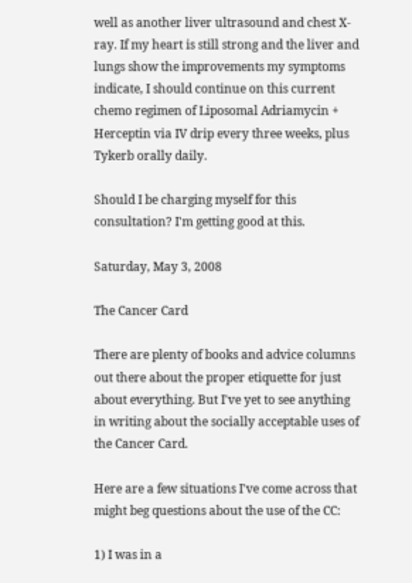well as another liver ultrasound and chest X-ray. If my heart is still strong and the liver and lungs show the improvements my symptoms indicate, I should continue on this current chemo regimen of Liposomal Adriamycin + Herceptin via IV drip every three weeks, plus Tykerb orally daily.

Should I be charging myself for this consultation? I'm getting good at this.

Saturday, May 3, 2008

The Cancer Card

There are plenty of books and advice columns out there about the proper etiquette for just about everything. But I've yet to see anything in writing about the socially acceptable uses of the Cancer Card.

Here are a few situations I've come across that might beg questions about the use of the CC:

1) I was in a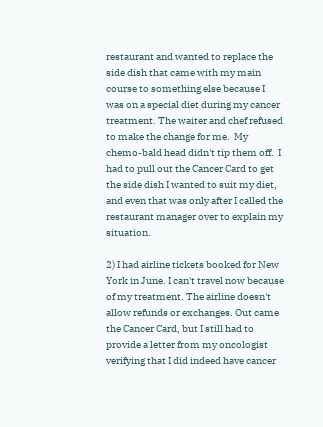restaurant and wanted to replace the side dish that came with my main course to something else because I was on a special diet during my cancer treatment. The waiter and chef refused to make the change for me.  My chemo-bald head didn't tip them off.  I had to pull out the Cancer Card to get the side dish I wanted to suit my diet, and even that was only after I called the restaurant manager over to explain my situation.

2) I had airline tickets booked for New York in June. I can't travel now because of my treatment. The airline doesn't allow refunds or exchanges. Out came the Cancer Card, but I still had to provide a letter from my oncologist verifying that I did indeed have cancer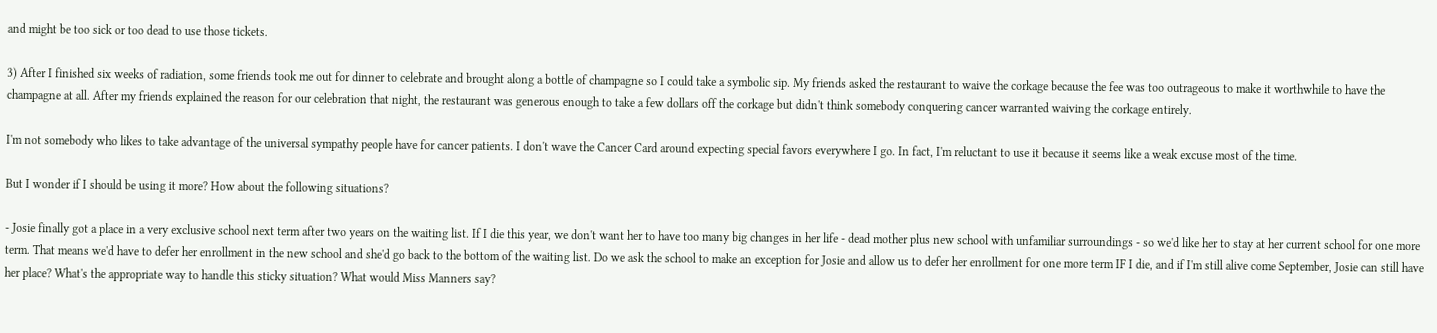and might be too sick or too dead to use those tickets.

3) After I finished six weeks of radiation, some friends took me out for dinner to celebrate and brought along a bottle of champagne so I could take a symbolic sip. My friends asked the restaurant to waive the corkage because the fee was too outrageous to make it worthwhile to have the champagne at all. After my friends explained the reason for our celebration that night, the restaurant was generous enough to take a few dollars off the corkage but didn't think somebody conquering cancer warranted waiving the corkage entirely.

I'm not somebody who likes to take advantage of the universal sympathy people have for cancer patients. I don't wave the Cancer Card around expecting special favors everywhere I go. In fact, I'm reluctant to use it because it seems like a weak excuse most of the time.

But I wonder if I should be using it more? How about the following situations?

- Josie finally got a place in a very exclusive school next term after two years on the waiting list. If I die this year, we don't want her to have too many big changes in her life - dead mother plus new school with unfamiliar surroundings - so we'd like her to stay at her current school for one more term. That means we'd have to defer her enrollment in the new school and she'd go back to the bottom of the waiting list. Do we ask the school to make an exception for Josie and allow us to defer her enrollment for one more term IF I die, and if I'm still alive come September, Josie can still have her place? What's the appropriate way to handle this sticky situation? What would Miss Manners say?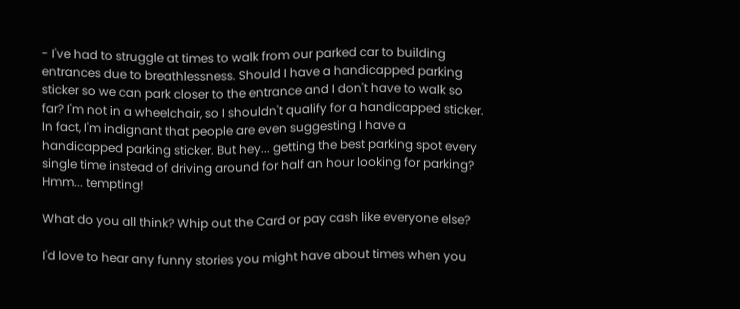- I've had to struggle at times to walk from our parked car to building entrances due to breathlessness. Should I have a handicapped parking sticker so we can park closer to the entrance and I don't have to walk so far? I'm not in a wheelchair, so I shouldn't qualify for a handicapped sticker. In fact, I'm indignant that people are even suggesting I have a handicapped parking sticker. But hey... getting the best parking spot every single time instead of driving around for half an hour looking for parking? Hmm... tempting!

What do you all think? Whip out the Card or pay cash like everyone else?

I'd love to hear any funny stories you might have about times when you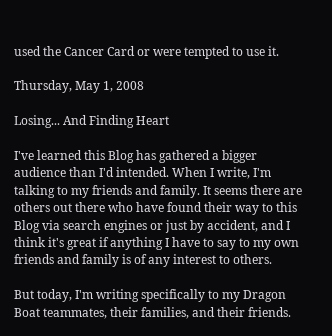used the Cancer Card or were tempted to use it.

Thursday, May 1, 2008

Losing... And Finding Heart

I've learned this Blog has gathered a bigger audience than I'd intended. When I write, I'm talking to my friends and family. It seems there are others out there who have found their way to this Blog via search engines or just by accident, and I think it's great if anything I have to say to my own friends and family is of any interest to others.

But today, I'm writing specifically to my Dragon Boat teammates, their families, and their friends.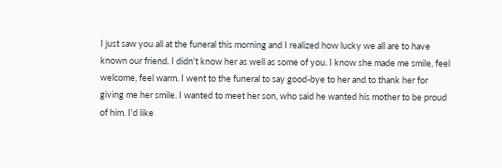I just saw you all at the funeral this morning and I realized how lucky we all are to have known our friend. I didn't know her as well as some of you. I know she made me smile, feel welcome, feel warm. I went to the funeral to say good-bye to her and to thank her for giving me her smile. I wanted to meet her son, who said he wanted his mother to be proud of him. I'd like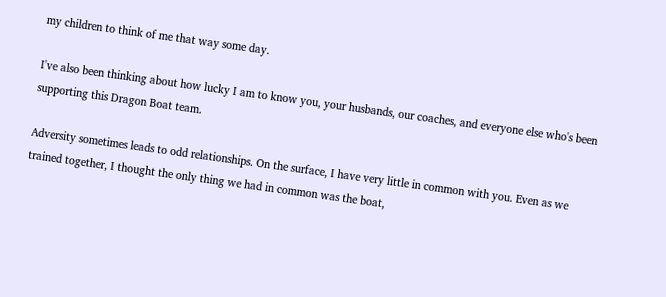my children to think of me that way some day.

I've also been thinking about how lucky I am to know you, your husbands, our coaches, and everyone else who's been supporting this Dragon Boat team.

Adversity sometimes leads to odd relationships. On the surface, I have very little in common with you. Even as we trained together, I thought the only thing we had in common was the boat,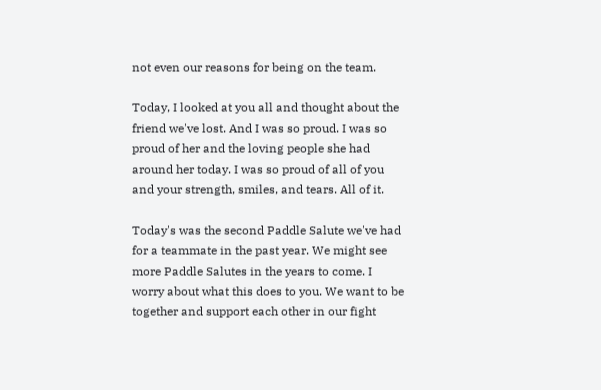not even our reasons for being on the team.

Today, I looked at you all and thought about the friend we've lost. And I was so proud. I was so proud of her and the loving people she had around her today. I was so proud of all of you and your strength, smiles, and tears. All of it.

Today's was the second Paddle Salute we've had for a teammate in the past year. We might see more Paddle Salutes in the years to come. I worry about what this does to you. We want to be together and support each other in our fight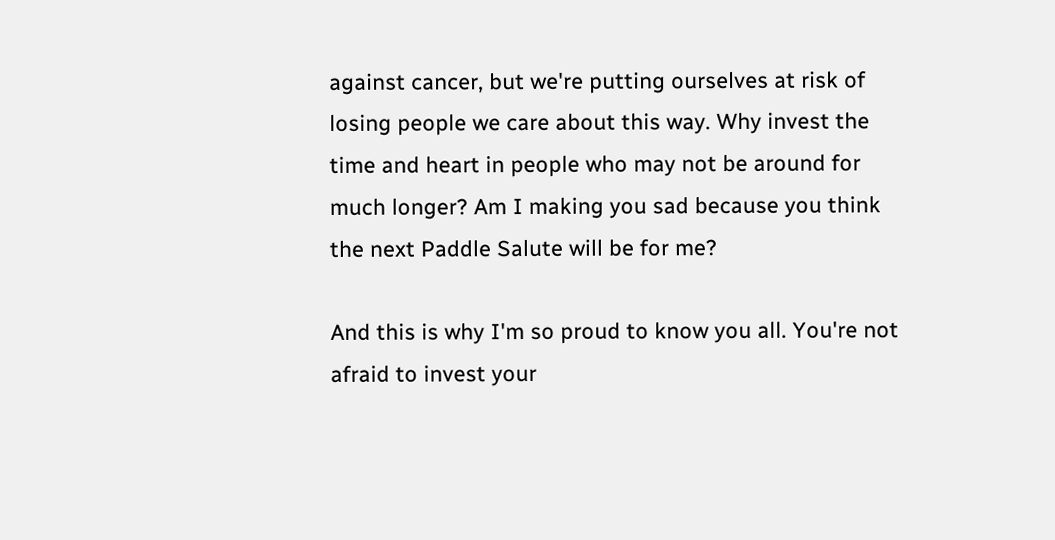against cancer, but we're putting ourselves at risk of losing people we care about this way. Why invest the time and heart in people who may not be around for much longer? Am I making you sad because you think the next Paddle Salute will be for me?

And this is why I'm so proud to know you all. You're not afraid to invest your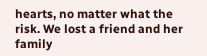hearts, no matter what the risk. We lost a friend and her family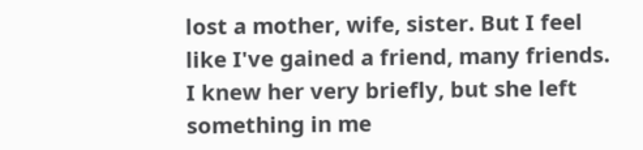lost a mother, wife, sister. But I feel like I've gained a friend, many friends. I knew her very briefly, but she left something in me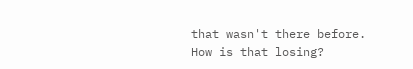that wasn't there before. How is that losing?